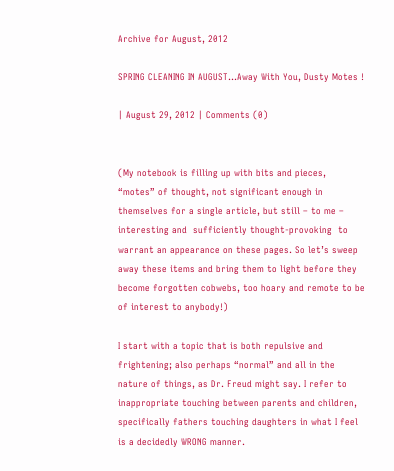Archive for August, 2012

SPRING CLEANING IN AUGUST…Away With You, Dusty Motes !

| August 29, 2012 | Comments (0)


(My notebook is filling up with bits and pieces, “motes” of thought, not significant enough in themselves for a single article, but still – to me – interesting and  sufficiently thought-provoking  to warrant an appearance on these pages. So let’s sweep away these items and bring them to light before they become forgotten cobwebs, too hoary and remote to be of interest to anybody!)

I start with a topic that is both repulsive and frightening; also perhaps “normal” and all in the nature of things, as Dr. Freud might say. I refer to inappropriate touching between parents and children, specifically fathers touching daughters in what I feel is a decidedly WRONG manner.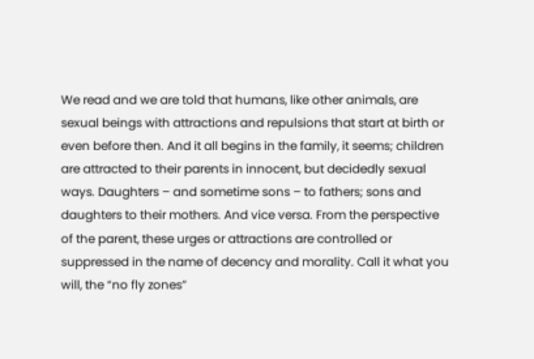We read and we are told that humans, like other animals, are sexual beings with attractions and repulsions that start at birth or even before then. And it all begins in the family, it seems; children are attracted to their parents in innocent, but decidedly sexual ways. Daughters – and sometime sons – to fathers; sons and daughters to their mothers. And vice versa. From the perspective of the parent, these urges or attractions are controlled or suppressed in the name of decency and morality. Call it what you will, the “no fly zones”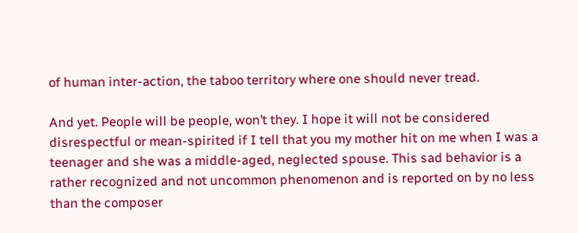of human inter-action, the taboo territory where one should never tread.

And yet. People will be people, won’t they. I hope it will not be considered disrespectful or mean-spirited if I tell that you my mother hit on me when I was a teenager and she was a middle-aged, neglected spouse. This sad behavior is a rather recognized and not uncommon phenomenon and is reported on by no less than the composer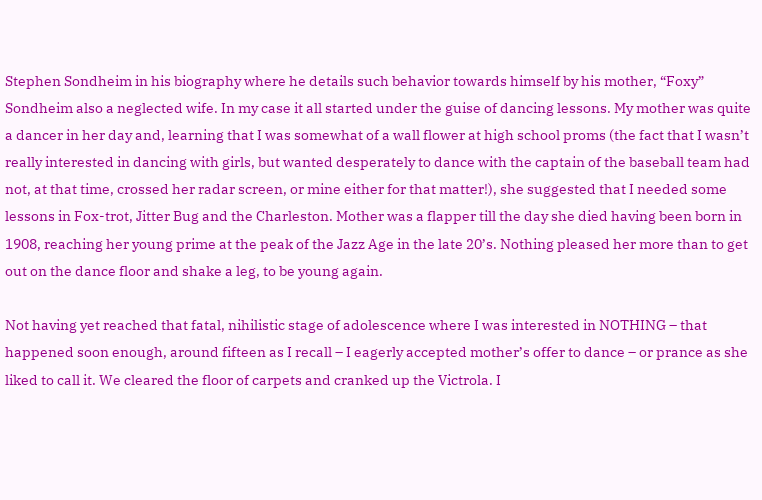Stephen Sondheim in his biography where he details such behavior towards himself by his mother, “Foxy” Sondheim also a neglected wife. In my case it all started under the guise of dancing lessons. My mother was quite a dancer in her day and, learning that I was somewhat of a wall flower at high school proms (the fact that I wasn’t really interested in dancing with girls, but wanted desperately to dance with the captain of the baseball team had not, at that time, crossed her radar screen, or mine either for that matter!), she suggested that I needed some lessons in Fox-trot, Jitter Bug and the Charleston. Mother was a flapper till the day she died having been born in 1908, reaching her young prime at the peak of the Jazz Age in the late 20’s. Nothing pleased her more than to get out on the dance floor and shake a leg, to be young again.

Not having yet reached that fatal, nihilistic stage of adolescence where I was interested in NOTHING – that happened soon enough, around fifteen as I recall – I eagerly accepted mother’s offer to dance – or prance as she liked to call it. We cleared the floor of carpets and cranked up the Victrola. I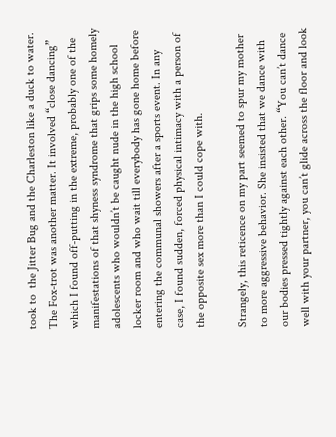took to  the Jitter Bug and the Charleston like a duck to water. The Fox-trot was another matter. It involved “close dancing” which I found off-putting in the extreme, probably one of the manifestations of that shyness syndrome that grips some homely adolescents who wouldn’t be caught nude in the high school locker room and who wait till everybody has gone home before entering the communal showers after a sports event. In any case, I found sudden, forced physical intimacy with a person of the opposite sex more than I could cope with.

Strangely, this reticence on my part seemed to spur my mother to more aggressive behavior. She insisted that we dance with our bodies pressed tightly against each other. “You can’t dance well with your partner, you can’t glide across the floor and look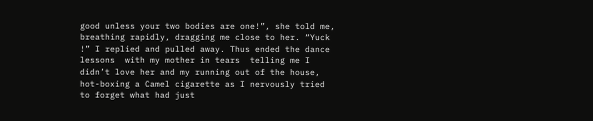good unless your two bodies are one!”, she told me, breathing rapidly, dragging me close to her. “Yuck !” I replied and pulled away. Thus ended the dance lessons  with my mother in tears  telling me I didn’t love her and my running out of the house, hot-boxing a Camel cigarette as I nervously tried to forget what had just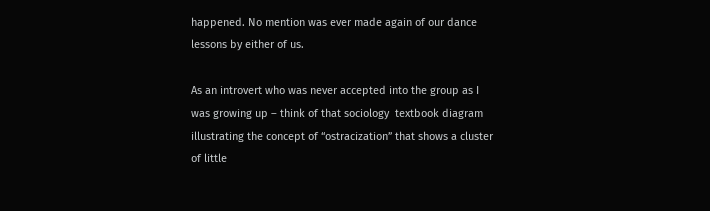happened. No mention was ever made again of our dance lessons by either of us.

As an introvert who was never accepted into the group as I was growing up – think of that sociology  textbook diagram illustrating the concept of “ostracization” that shows a cluster of little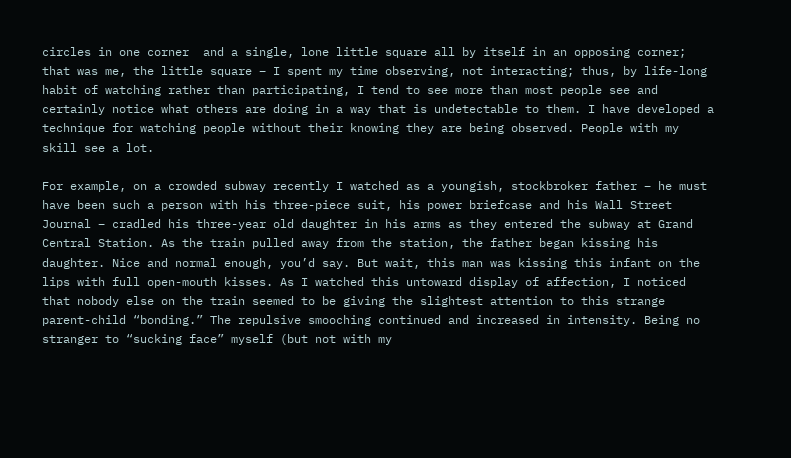circles in one corner  and a single, lone little square all by itself in an opposing corner; that was me, the little square – I spent my time observing, not interacting; thus, by life-long habit of watching rather than participating, I tend to see more than most people see and certainly notice what others are doing in a way that is undetectable to them. I have developed a technique for watching people without their knowing they are being observed. People with my skill see a lot.

For example, on a crowded subway recently I watched as a youngish, stockbroker father – he must have been such a person with his three-piece suit, his power briefcase and his Wall Street Journal – cradled his three-year old daughter in his arms as they entered the subway at Grand Central Station. As the train pulled away from the station, the father began kissing his daughter. Nice and normal enough, you’d say. But wait, this man was kissing this infant on the lips with full open-mouth kisses. As I watched this untoward display of affection, I noticed that nobody else on the train seemed to be giving the slightest attention to this strange parent-child “bonding.” The repulsive smooching continued and increased in intensity. Being no stranger to “sucking face” myself (but not with my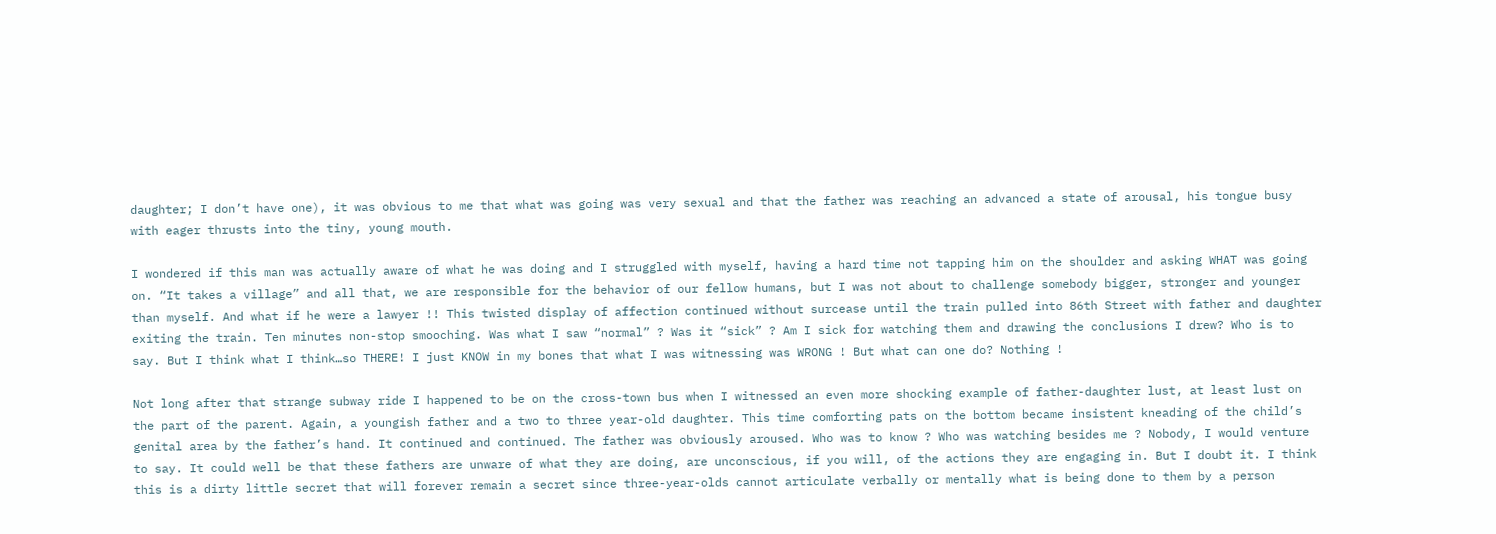daughter; I don’t have one), it was obvious to me that what was going was very sexual and that the father was reaching an advanced a state of arousal, his tongue busy with eager thrusts into the tiny, young mouth.

I wondered if this man was actually aware of what he was doing and I struggled with myself, having a hard time not tapping him on the shoulder and asking WHAT was going on. “It takes a village” and all that, we are responsible for the behavior of our fellow humans, but I was not about to challenge somebody bigger, stronger and younger than myself. And what if he were a lawyer !! This twisted display of affection continued without surcease until the train pulled into 86th Street with father and daughter exiting the train. Ten minutes non-stop smooching. Was what I saw “normal” ? Was it “sick” ? Am I sick for watching them and drawing the conclusions I drew? Who is to say. But I think what I think…so THERE! I just KNOW in my bones that what I was witnessing was WRONG ! But what can one do? Nothing !

Not long after that strange subway ride I happened to be on the cross-town bus when I witnessed an even more shocking example of father-daughter lust, at least lust on the part of the parent. Again, a youngish father and a two to three year-old daughter. This time comforting pats on the bottom became insistent kneading of the child’s genital area by the father’s hand. It continued and continued. The father was obviously aroused. Who was to know ? Who was watching besides me ? Nobody, I would venture to say. It could well be that these fathers are unware of what they are doing, are unconscious, if you will, of the actions they are engaging in. But I doubt it. I think this is a dirty little secret that will forever remain a secret since three-year-olds cannot articulate verbally or mentally what is being done to them by a person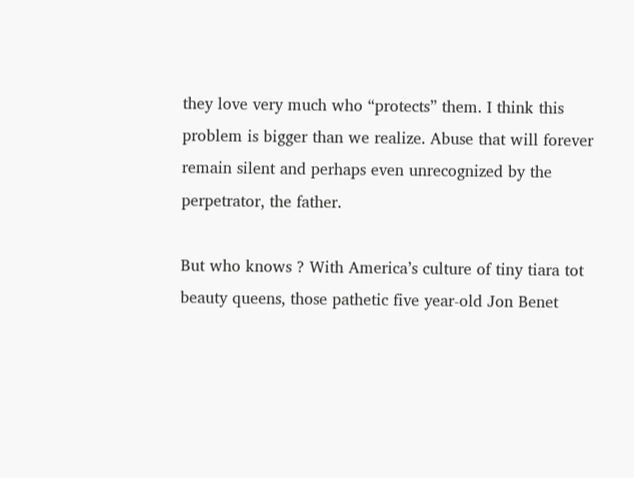they love very much who “protects” them. I think this problem is bigger than we realize. Abuse that will forever remain silent and perhaps even unrecognized by the perpetrator, the father.

But who knows ? With America’s culture of tiny tiara tot beauty queens, those pathetic five year-old Jon Benet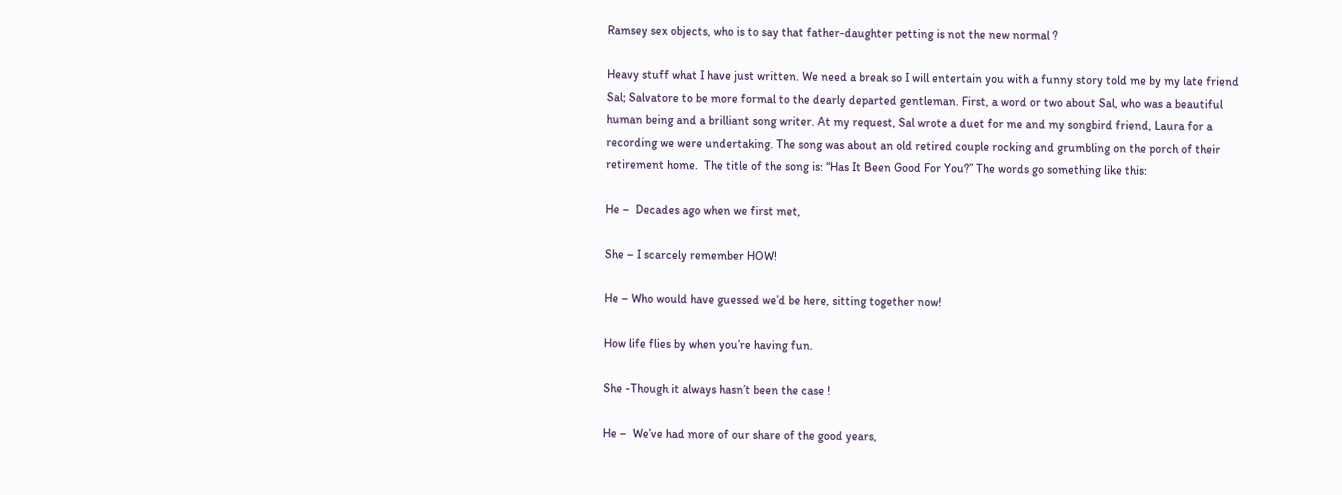Ramsey sex objects, who is to say that father-daughter petting is not the new normal ?

Heavy stuff what I have just written. We need a break so I will entertain you with a funny story told me by my late friend Sal; Salvatore to be more formal to the dearly departed gentleman. First, a word or two about Sal, who was a beautiful human being and a brilliant song writer. At my request, Sal wrote a duet for me and my songbird friend, Laura for a recording we were undertaking. The song was about an old retired couple rocking and grumbling on the porch of their retirement home.  The title of the song is: “Has It Been Good For You?” The words go something like this:

He –  Decades ago when we first met,

She – I scarcely remember HOW!

He – Who would have guessed we’d be here, sitting together now!

How life flies by when you’re having fun.

She -Though it always hasn’t been the case !

He –  We’ve had more of our share of the good years,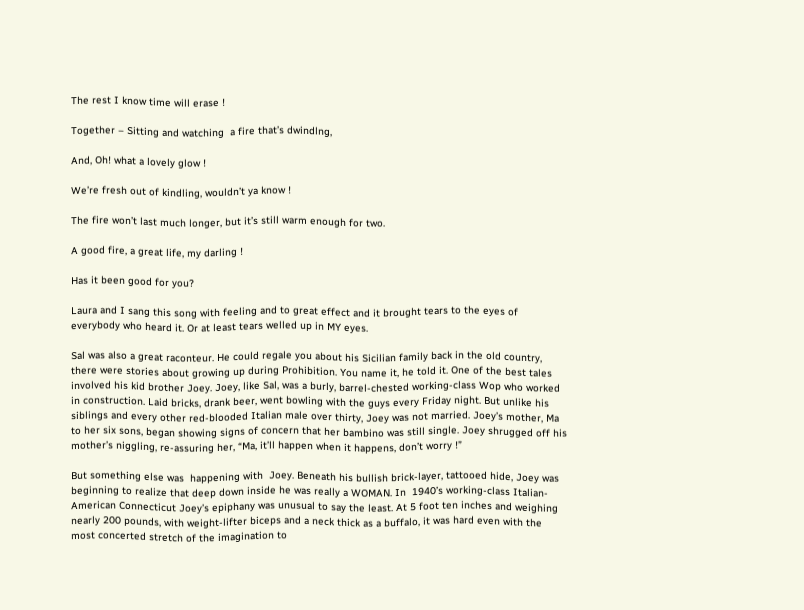The rest I know time will erase !

Together – Sitting and watching  a fire that’s dwindlng,

And, Oh! what a lovely glow !

We’re fresh out of kindling, wouldn’t ya know !

The fire won’t last much longer, but it’s still warm enough for two.

A good fire, a great life, my darling !

Has it been good for you?

Laura and I sang this song with feeling and to great effect and it brought tears to the eyes of everybody who heard it. Or at least tears welled up in MY eyes.

Sal was also a great raconteur. He could regale you about his Sicilian family back in the old country, there were stories about growing up during Prohibition. You name it, he told it. One of the best tales involved his kid brother Joey. Joey, like Sal, was a burly, barrel-chested working-class Wop who worked in construction. Laid bricks, drank beer, went bowling with the guys every Friday night. But unlike his siblings and every other red-blooded Italian male over thirty, Joey was not married. Joey’s mother, Ma to her six sons, began showing signs of concern that her bambino was still single. Joey shrugged off his mother’s niggling, re-assuring her, “Ma, it’ll happen when it happens, don’t worry !”

But something else was  happening with  Joey. Beneath his bullish brick-layer, tattooed hide, Joey was beginning to realize that deep down inside he was really a WOMAN. In  1940’s working-class Italian-American Connecticut Joey’s epiphany was unusual to say the least. At 5 foot ten inches and weighing nearly 200 pounds, with weight-lifter biceps and a neck thick as a buffalo, it was hard even with the  most concerted stretch of the imagination to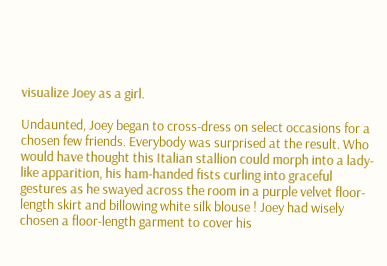visualize Joey as a girl.

Undaunted, Joey began to cross-dress on select occasions for a  chosen few friends. Everybody was surprised at the result. Who would have thought this Italian stallion could morph into a lady-like apparition, his ham-handed fists curling into graceful gestures as he swayed across the room in a purple velvet floor-length skirt and billowing white silk blouse ! Joey had wisely chosen a floor-length garment to cover his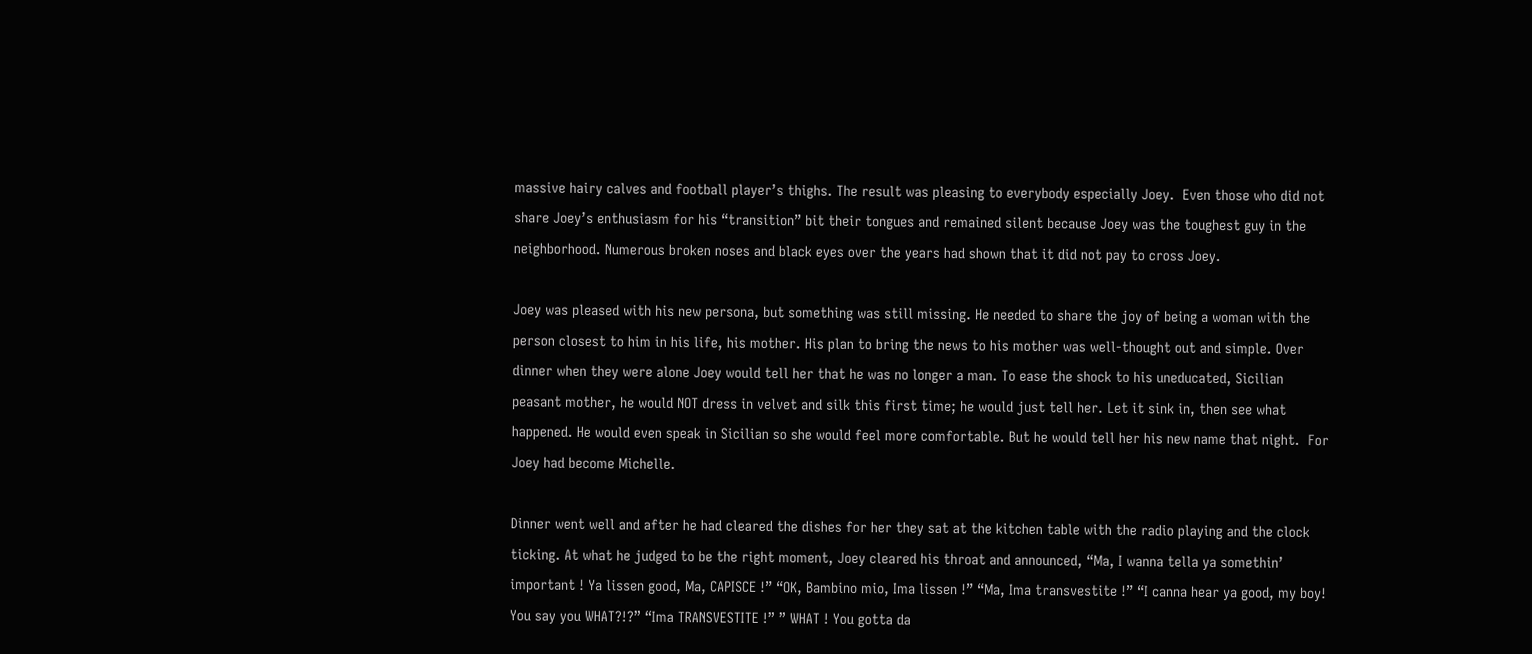massive hairy calves and football player’s thighs. The result was pleasing to everybody especially Joey.  Even those who did not share Joey’s enthusiasm for his “transition” bit their tongues and remained silent because Joey was the toughest guy in the neighborhood. Numerous broken noses and black eyes over the years had shown that it did not pay to cross Joey.

Joey was pleased with his new persona, but something was still missing. He needed to share the joy of being a woman with the person closest to him in his life, his mother. His plan to bring the news to his mother was well-thought out and simple. Over dinner when they were alone Joey would tell her that he was no longer a man. To ease the shock to his uneducated, Sicilian peasant mother, he would NOT dress in velvet and silk this first time; he would just tell her. Let it sink in, then see what happened. He would even speak in Sicilian so she would feel more comfortable. But he would tell her his new name that night.  For Joey had become Michelle.

Dinner went well and after he had cleared the dishes for her they sat at the kitchen table with the radio playing and the clock ticking. At what he judged to be the right moment, Joey cleared his throat and announced, “Ma, I wanna tella ya somethin’ important ! Ya lissen good, Ma, CAPISCE !” “OK, Bambino mio, Ima lissen !” “Ma, Ima transvestite !” “I canna hear ya good, my boy! You say you WHAT?!?” “Ima TRANSVESTITE !” ” WHAT ! You gotta da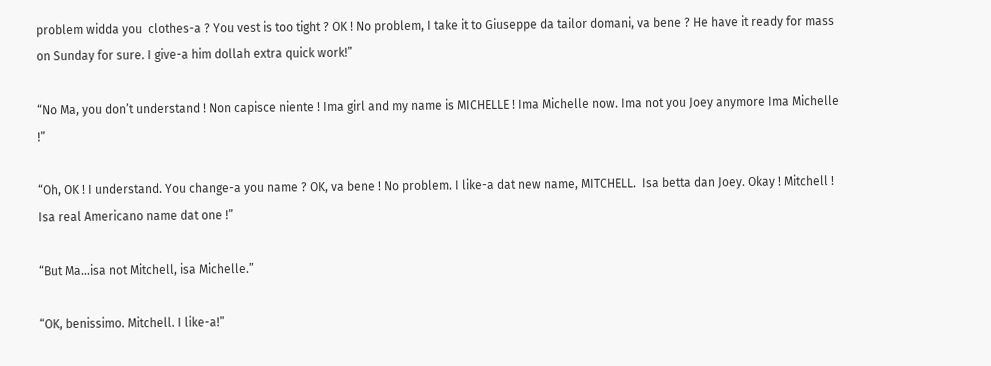problem widda you  clothes-a ? You vest is too tight ? OK ! No problem, I take it to Giuseppe da tailor domani, va bene ? He have it ready for mass on Sunday for sure. I give-a him dollah extra quick work!”

“No Ma, you don’t understand ! Non capisce niente ! Ima girl and my name is MICHELLE ! Ima Michelle now. Ima not you Joey anymore Ima Michelle !”

“Oh, OK ! I understand. You change-a you name ? OK, va bene ! No problem. I like-a dat new name, MITCHELL.  Isa betta dan Joey. Okay ! Mitchell ! Isa real Americano name dat one !”

“But Ma…isa not Mitchell, isa Michelle.”

“OK, benissimo. Mitchell. I like-a!”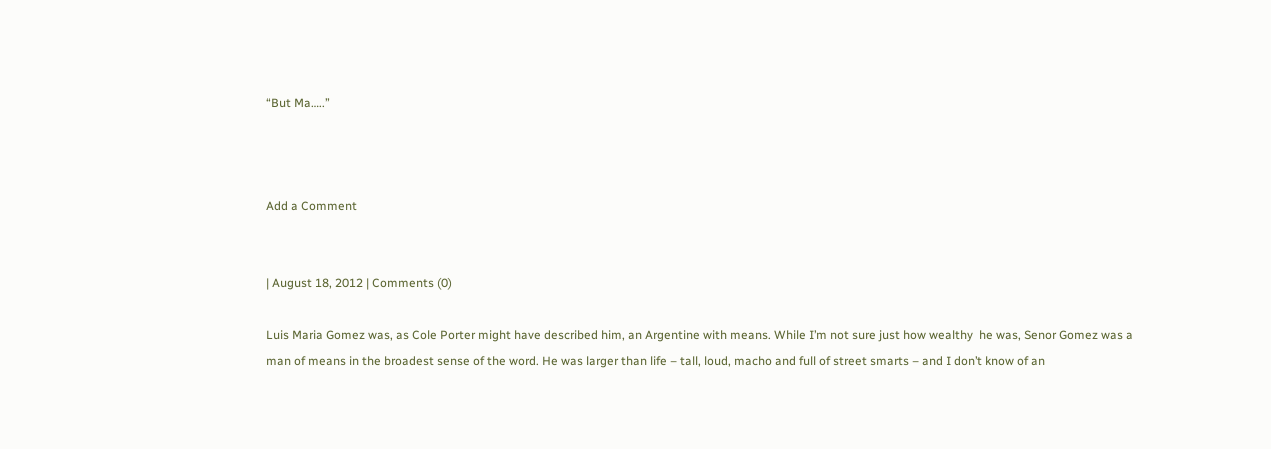“But Ma…..”



Add a Comment


| August 18, 2012 | Comments (0)

Luis Maria Gomez was, as Cole Porter might have described him, an Argentine with means. While I’m not sure just how wealthy  he was, Senor Gomez was a man of means in the broadest sense of the word. He was larger than life – tall, loud, macho and full of street smarts – and I don’t know of an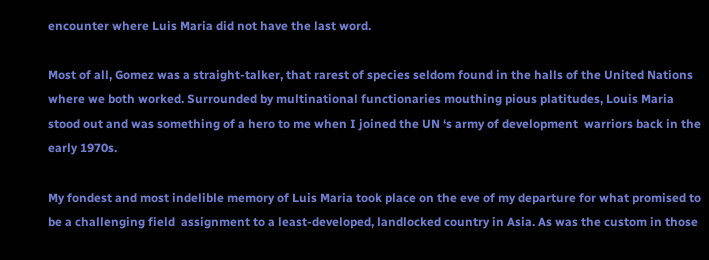encounter where Luis Maria did not have the last word.

Most of all, Gomez was a straight-talker, that rarest of species seldom found in the halls of the United Nations where we both worked. Surrounded by multinational functionaries mouthing pious platitudes, Louis Maria  stood out and was something of a hero to me when I joined the UN ‘s army of development  warriors back in the early 1970s.

My fondest and most indelible memory of Luis Maria took place on the eve of my departure for what promised to be a challenging field  assignment to a least-developed, landlocked country in Asia. As was the custom in those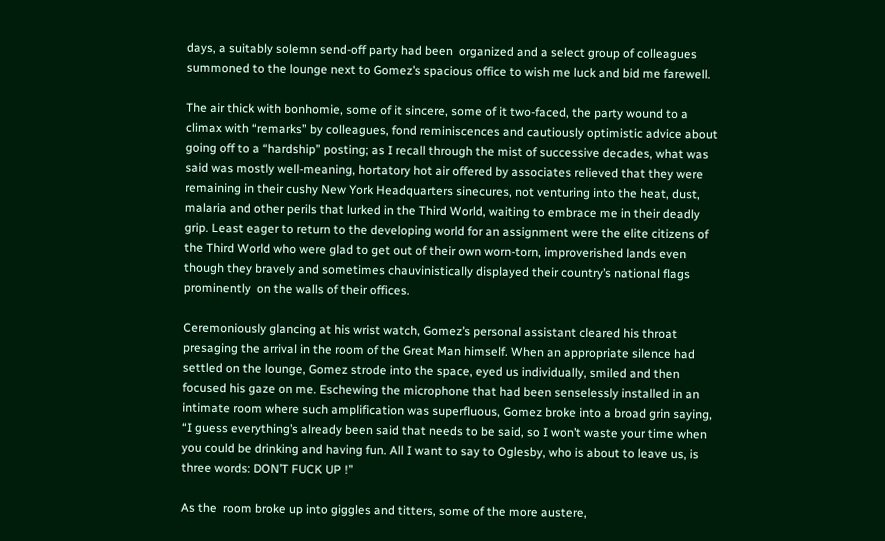days, a suitably solemn send-off party had been  organized and a select group of colleagues summoned to the lounge next to Gomez’s spacious office to wish me luck and bid me farewell.

The air thick with bonhomie, some of it sincere, some of it two-faced, the party wound to a climax with “remarks” by colleagues, fond reminiscences and cautiously optimistic advice about going off to a “hardship” posting; as I recall through the mist of successive decades, what was said was mostly well-meaning, hortatory hot air offered by associates relieved that they were remaining in their cushy New York Headquarters sinecures, not venturing into the heat, dust, malaria and other perils that lurked in the Third World, waiting to embrace me in their deadly grip. Least eager to return to the developing world for an assignment were the elite citizens of the Third World who were glad to get out of their own worn-torn, improverished lands even though they bravely and sometimes chauvinistically displayed their country’s national flags prominently  on the walls of their offices.

Ceremoniously glancing at his wrist watch, Gomez’s personal assistant cleared his throat presaging the arrival in the room of the Great Man himself. When an appropriate silence had settled on the lounge, Gomez strode into the space, eyed us individually, smiled and then focused his gaze on me. Eschewing the microphone that had been senselessly installed in an intimate room where such amplification was superfluous, Gomez broke into a broad grin saying, “I guess everything’s already been said that needs to be said, so I won’t waste your time when you could be drinking and having fun. All I want to say to Oglesby, who is about to leave us, is three words: DON’T FUCK UP !”

As the  room broke up into giggles and titters, some of the more austere,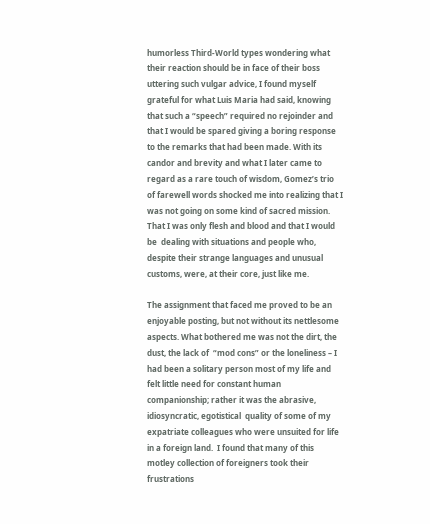humorless Third-World types wondering what their reaction should be in face of their boss uttering such vulgar advice, I found myself grateful for what Luis Maria had said, knowing that such a “speech” required no rejoinder and that I would be spared giving a boring response to the remarks that had been made. With its candor and brevity and what I later came to regard as a rare touch of wisdom, Gomez’s trio of farewell words shocked me into realizing that I was not going on some kind of sacred mission. That I was only flesh and blood and that I would be  dealing with situations and people who, despite their strange languages and unusual customs, were, at their core, just like me.

The assignment that faced me proved to be an enjoyable posting, but not without its nettlesome aspects. What bothered me was not the dirt, the dust, the lack of  “mod cons” or the loneliness – I had been a solitary person most of my life and felt little need for constant human companionship; rather it was the abrasive, idiosyncratic, egotistical  quality of some of my expatriate colleagues who were unsuited for life in a foreign land.  I found that many of this  motley collection of foreigners took their frustrations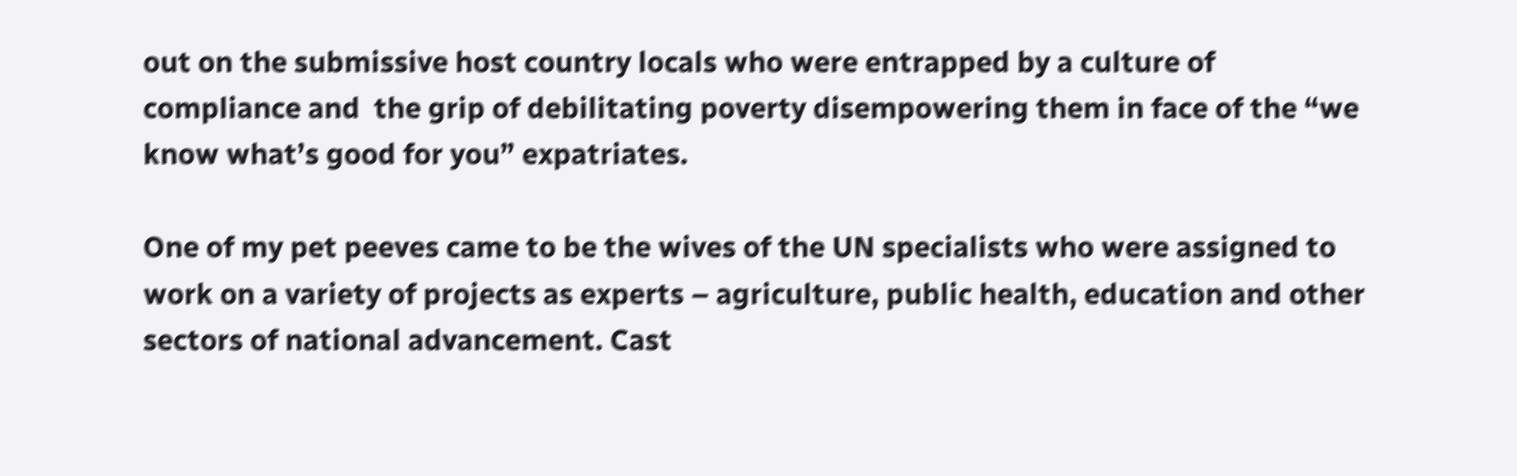out on the submissive host country locals who were entrapped by a culture of compliance and  the grip of debilitating poverty disempowering them in face of the “we know what’s good for you” expatriates.

One of my pet peeves came to be the wives of the UN specialists who were assigned to work on a variety of projects as experts – agriculture, public health, education and other sectors of national advancement. Cast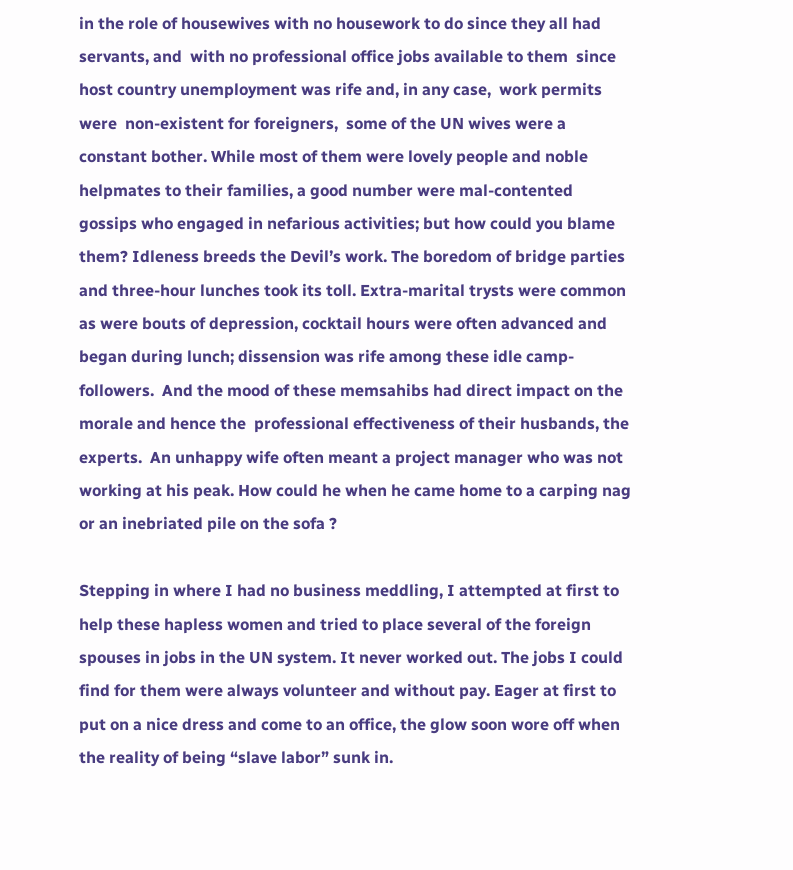in the role of housewives with no housework to do since they all had servants, and  with no professional office jobs available to them  since  host country unemployment was rife and, in any case,  work permits were  non-existent for foreigners,  some of the UN wives were a constant bother. While most of them were lovely people and noble helpmates to their families, a good number were mal-contented gossips who engaged in nefarious activities; but how could you blame them? Idleness breeds the Devil’s work. The boredom of bridge parties and three-hour lunches took its toll. Extra-marital trysts were common as were bouts of depression, cocktail hours were often advanced and began during lunch; dissension was rife among these idle camp-followers.  And the mood of these memsahibs had direct impact on the morale and hence the  professional effectiveness of their husbands, the experts.  An unhappy wife often meant a project manager who was not working at his peak. How could he when he came home to a carping nag or an inebriated pile on the sofa ?

Stepping in where I had no business meddling, I attempted at first to help these hapless women and tried to place several of the foreign spouses in jobs in the UN system. It never worked out. The jobs I could find for them were always volunteer and without pay. Eager at first to put on a nice dress and come to an office, the glow soon wore off when the reality of being “slave labor” sunk in.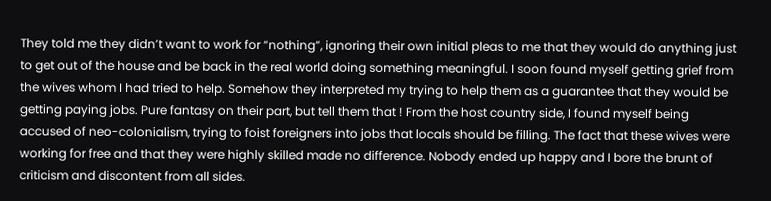They told me they didn’t want to work for “nothing”, ignoring their own initial pleas to me that they would do anything just to get out of the house and be back in the real world doing something meaningful. I soon found myself getting grief from the wives whom I had tried to help. Somehow they interpreted my trying to help them as a guarantee that they would be getting paying jobs. Pure fantasy on their part, but tell them that ! From the host country side, I found myself being accused of neo-colonialism, trying to foist foreigners into jobs that locals should be filling. The fact that these wives were working for free and that they were highly skilled made no difference. Nobody ended up happy and I bore the brunt of criticism and discontent from all sides.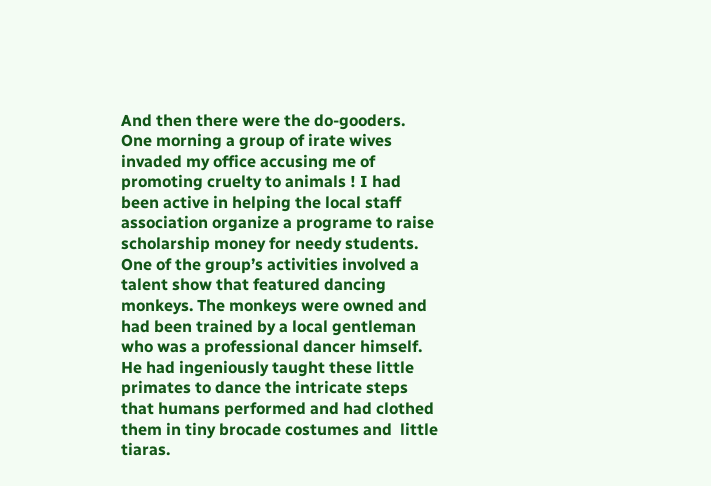And then there were the do-gooders. One morning a group of irate wives invaded my office accusing me of promoting cruelty to animals ! I had been active in helping the local staff association organize a programe to raise scholarship money for needy students. One of the group’s activities involved a talent show that featured dancing monkeys. The monkeys were owned and had been trained by a local gentleman who was a professional dancer himself. He had ingeniously taught these little primates to dance the intricate steps that humans performed and had clothed them in tiny brocade costumes and  little tiaras.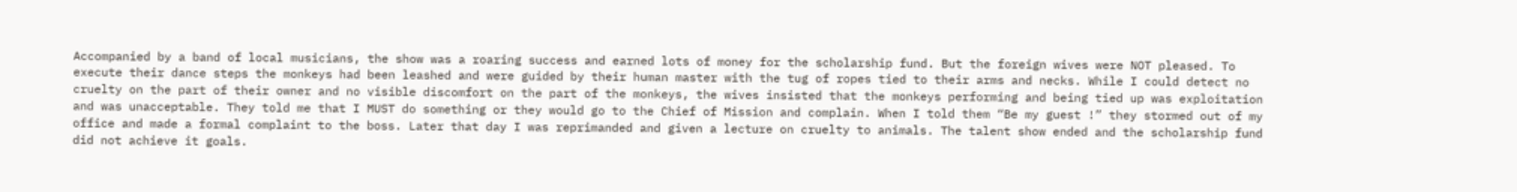Accompanied by a band of local musicians, the show was a roaring success and earned lots of money for the scholarship fund. But the foreign wives were NOT pleased. To execute their dance steps the monkeys had been leashed and were guided by their human master with the tug of ropes tied to their arms and necks. While I could detect no cruelty on the part of their owner and no visible discomfort on the part of the monkeys, the wives insisted that the monkeys performing and being tied up was exploitation and was unacceptable. They told me that I MUST do something or they would go to the Chief of Mission and complain. When I told them “Be my guest !” they stormed out of my office and made a formal complaint to the boss. Later that day I was reprimanded and given a lecture on cruelty to animals. The talent show ended and the scholarship fund did not achieve it goals.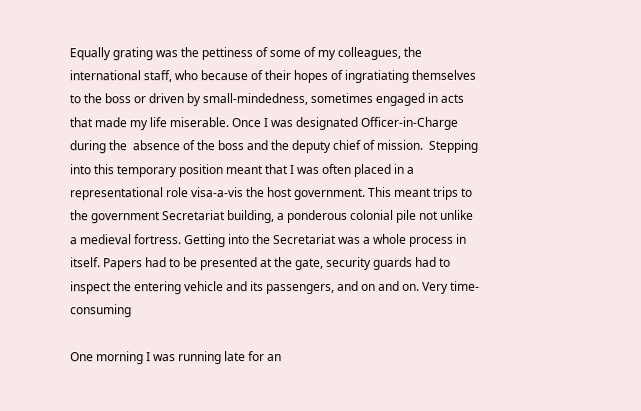Equally grating was the pettiness of some of my colleagues, the international staff, who because of their hopes of ingratiating themselves to the boss or driven by small-mindedness, sometimes engaged in acts that made my life miserable. Once I was designated Officer-in-Charge during the  absence of the boss and the deputy chief of mission.  Stepping into this temporary position meant that I was often placed in a representational role visa-a-vis the host government. This meant trips to the government Secretariat building, a ponderous colonial pile not unlike a medieval fortress. Getting into the Secretariat was a whole process in itself. Papers had to be presented at the gate, security guards had to inspect the entering vehicle and its passengers, and on and on. Very time-consuming

One morning I was running late for an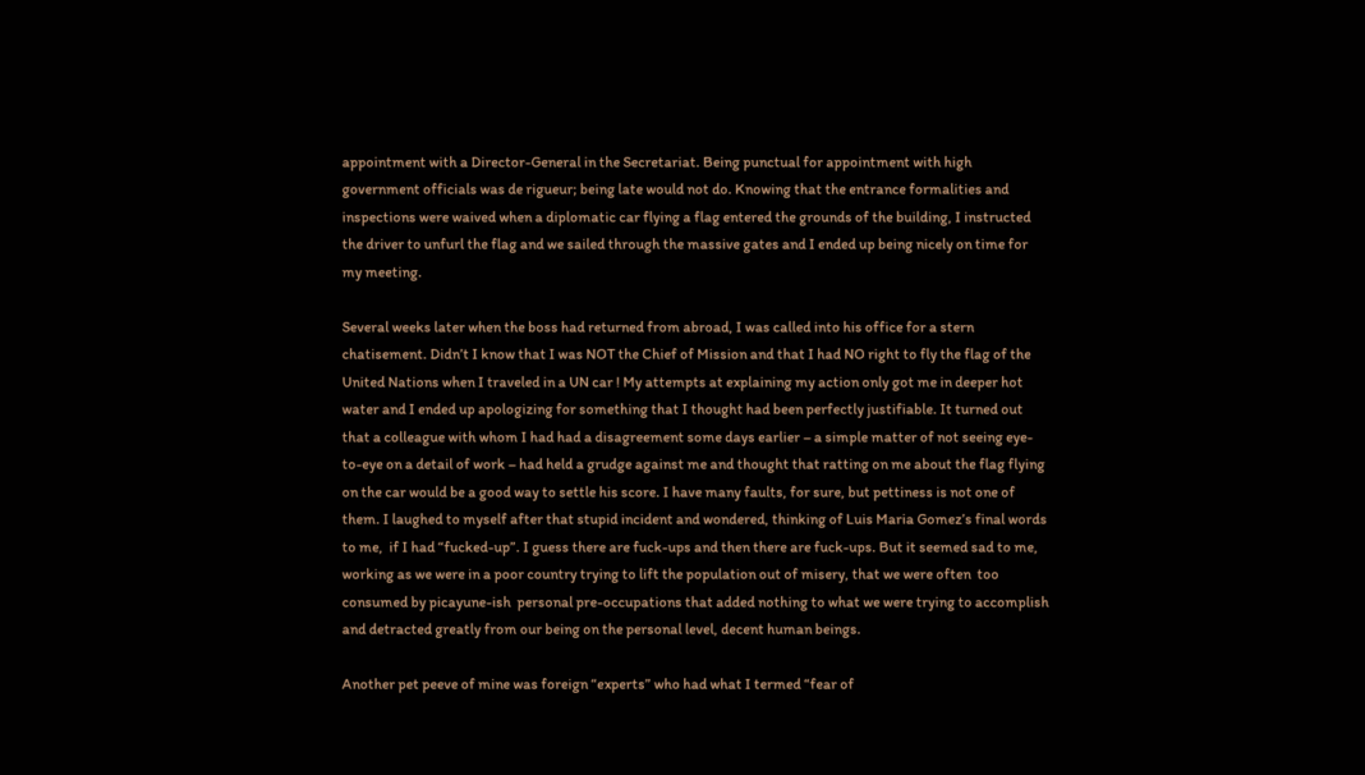appointment with a Director-General in the Secretariat. Being punctual for appointment with high government officials was de rigueur; being late would not do. Knowing that the entrance formalities and inspections were waived when a diplomatic car flying a flag entered the grounds of the building, I instructed the driver to unfurl the flag and we sailed through the massive gates and I ended up being nicely on time for my meeting.

Several weeks later when the boss had returned from abroad, I was called into his office for a stern chatisement. Didn’t I know that I was NOT the Chief of Mission and that I had NO right to fly the flag of the United Nations when I traveled in a UN car ! My attempts at explaining my action only got me in deeper hot water and I ended up apologizing for something that I thought had been perfectly justifiable. It turned out that a colleague with whom I had had a disagreement some days earlier – a simple matter of not seeing eye-to-eye on a detail of work – had held a grudge against me and thought that ratting on me about the flag flying on the car would be a good way to settle his score. I have many faults, for sure, but pettiness is not one of them. I laughed to myself after that stupid incident and wondered, thinking of Luis Maria Gomez’s final words to me,  if I had “fucked-up”. I guess there are fuck-ups and then there are fuck-ups. But it seemed sad to me, working as we were in a poor country trying to lift the population out of misery, that we were often  too consumed by picayune-ish  personal pre-occupations that added nothing to what we were trying to accomplish and detracted greatly from our being on the personal level, decent human beings.

Another pet peeve of mine was foreign “experts” who had what I termed “fear of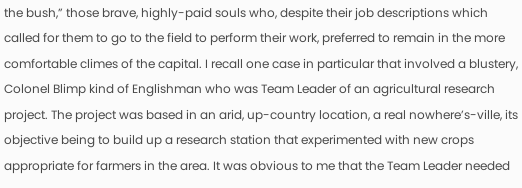the bush,” those brave, highly-paid souls who, despite their job descriptions which called for them to go to the field to perform their work, preferred to remain in the more comfortable climes of the capital. I recall one case in particular that involved a blustery, Colonel Blimp kind of Englishman who was Team Leader of an agricultural research project. The project was based in an arid, up-country location, a real nowhere’s-ville, its objective being to build up a research station that experimented with new crops appropriate for farmers in the area. It was obvious to me that the Team Leader needed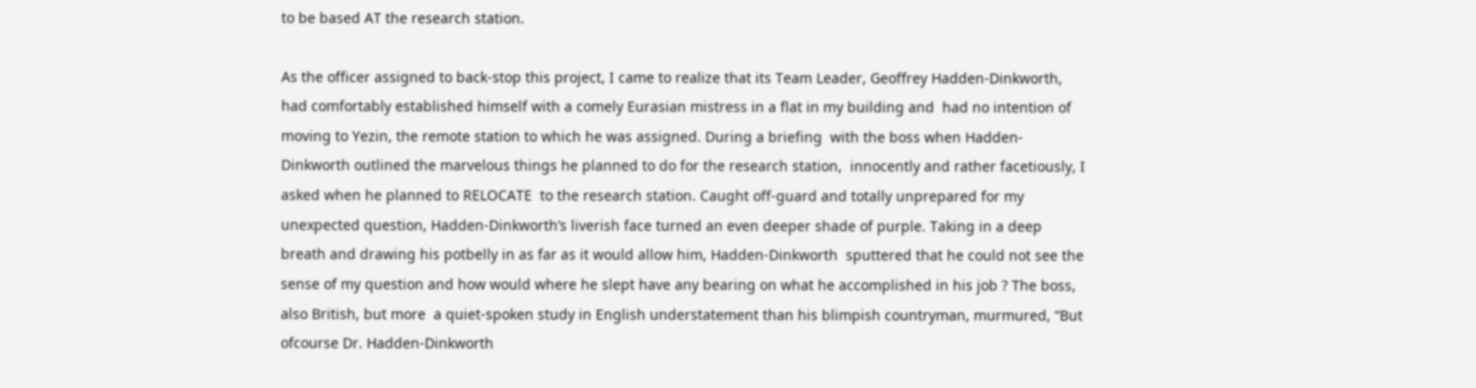to be based AT the research station.

As the officer assigned to back-stop this project, I came to realize that its Team Leader, Geoffrey Hadden-Dinkworth, had comfortably established himself with a comely Eurasian mistress in a flat in my building and  had no intention of moving to Yezin, the remote station to which he was assigned. During a briefing  with the boss when Hadden-Dinkworth outlined the marvelous things he planned to do for the research station,  innocently and rather facetiously, I asked when he planned to RELOCATE  to the research station. Caught off-guard and totally unprepared for my unexpected question, Hadden-Dinkworth’s liverish face turned an even deeper shade of purple. Taking in a deep breath and drawing his potbelly in as far as it would allow him, Hadden-Dinkworth  sputtered that he could not see the sense of my question and how would where he slept have any bearing on what he accomplished in his job ? The boss, also British, but more  a quiet-spoken study in English understatement than his blimpish countryman, murmured, “But ofcourse Dr. Hadden-Dinkworth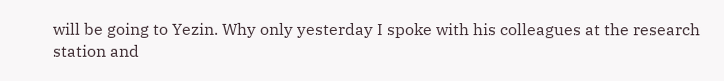will be going to Yezin. Why only yesterday I spoke with his colleagues at the research station and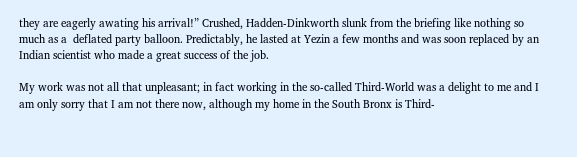they are eagerly awating his arrival!” Crushed, Hadden-Dinkworth slunk from the briefing like nothing so much as a  deflated party balloon. Predictably, he lasted at Yezin a few months and was soon replaced by an Indian scientist who made a great success of the job.

My work was not all that unpleasant; in fact working in the so-called Third-World was a delight to me and I am only sorry that I am not there now, although my home in the South Bronx is Third-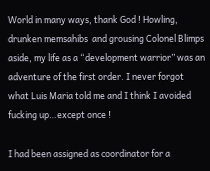World in many ways, thank God ! Howling, drunken memsahibs  and grousing Colonel Blimps aside, my life as a “development warrior” was an adventure of the first order. I never forgot what Luis Maria told me and I think I avoided fucking up…except once !

I had been assigned as coordinator for a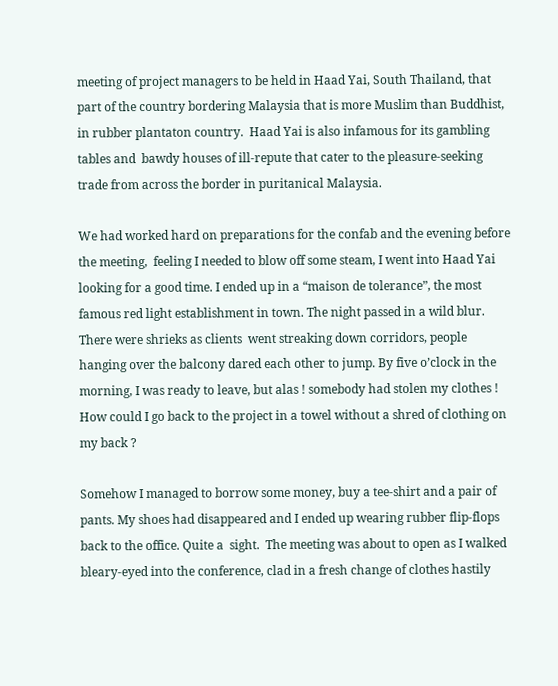meeting of project managers to be held in Haad Yai, South Thailand, that part of the country bordering Malaysia that is more Muslim than Buddhist, in rubber plantaton country.  Haad Yai is also infamous for its gambling tables and  bawdy houses of ill-repute that cater to the pleasure-seeking trade from across the border in puritanical Malaysia.

We had worked hard on preparations for the confab and the evening before the meeting,  feeling I needed to blow off some steam, I went into Haad Yai looking for a good time. I ended up in a “maison de tolerance”, the most famous red light establishment in town. The night passed in a wild blur. There were shrieks as clients  went streaking down corridors, people hanging over the balcony dared each other to jump. By five o’clock in the morning, I was ready to leave, but alas ! somebody had stolen my clothes ! How could I go back to the project in a towel without a shred of clothing on my back ?

Somehow I managed to borrow some money, buy a tee-shirt and a pair of pants. My shoes had disappeared and I ended up wearing rubber flip-flops back to the office. Quite a  sight.  The meeting was about to open as I walked bleary-eyed into the conference, clad in a fresh change of clothes hastily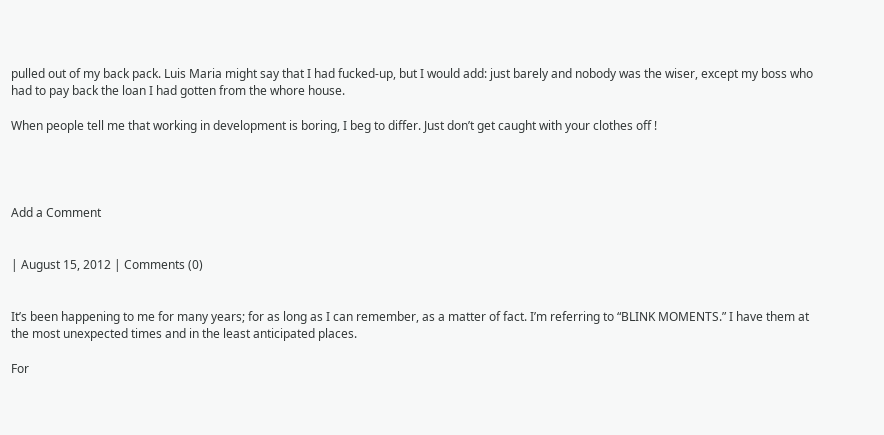pulled out of my back pack. Luis Maria might say that I had fucked-up, but I would add: just barely and nobody was the wiser, except my boss who had to pay back the loan I had gotten from the whore house.

When people tell me that working in development is boring, I beg to differ. Just don’t get caught with your clothes off !




Add a Comment


| August 15, 2012 | Comments (0)


It’s been happening to me for many years; for as long as I can remember, as a matter of fact. I’m referring to “BLINK MOMENTS.” I have them at the most unexpected times and in the least anticipated places.

For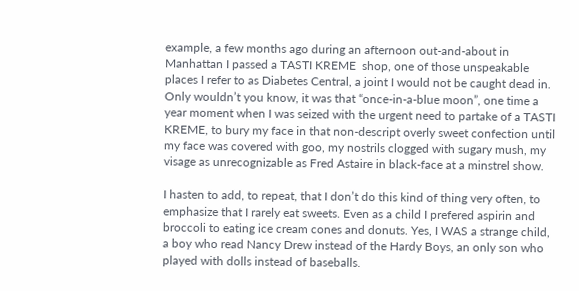example, a few months ago during an afternoon out-and-about in Manhattan I passed a TASTI KREME  shop, one of those unspeakable places I refer to as Diabetes Central, a joint I would not be caught dead in. Only wouldn’t you know, it was that “once-in-a-blue moon”, one time a year moment when I was seized with the urgent need to partake of a TASTI KREME, to bury my face in that non-descript overly sweet confection until my face was covered with goo, my nostrils clogged with sugary mush, my visage as unrecognizable as Fred Astaire in black-face at a minstrel show.

I hasten to add, to repeat, that I don’t do this kind of thing very often, to emphasize that I rarely eat sweets. Even as a child I prefered aspirin and broccoli to eating ice cream cones and donuts. Yes, I WAS a strange child, a boy who read Nancy Drew instead of the Hardy Boys, an only son who played with dolls instead of baseballs.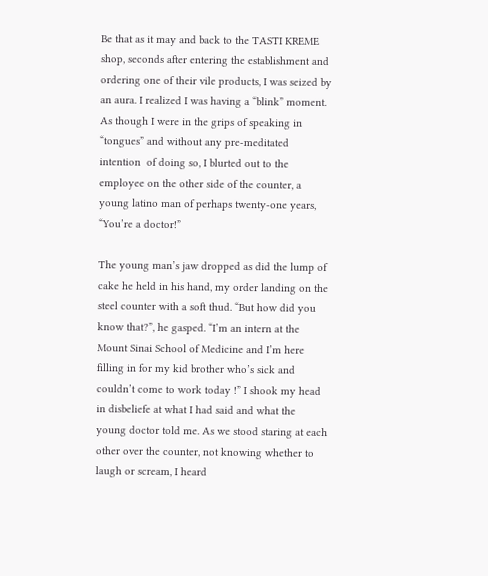Be that as it may and back to the TASTI KREME shop, seconds after entering the establishment and ordering one of their vile products, I was seized by an aura. I realized I was having a “blink” moment. As though I were in the grips of speaking in “tongues” and without any pre-meditated intention  of doing so, I blurted out to the employee on the other side of the counter, a young latino man of perhaps twenty-one years, “You’re a doctor!”

The young man’s jaw dropped as did the lump of cake he held in his hand, my order landing on the steel counter with a soft thud. “But how did you know that?”, he gasped. “I’m an intern at the Mount Sinai School of Medicine and I’m here filling in for my kid brother who’s sick and couldn’t come to work today !” I shook my head in disbeliefe at what I had said and what the young doctor told me. As we stood staring at each other over the counter, not knowing whether to laugh or scream, I heard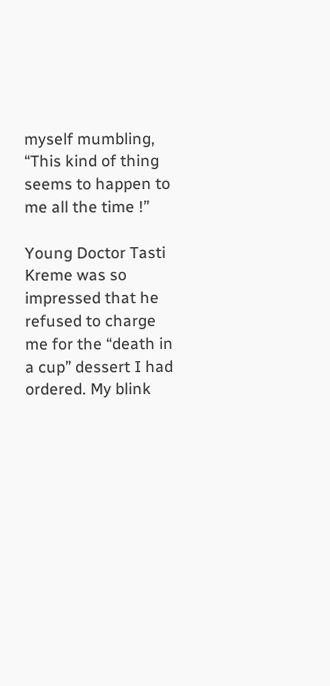myself mumbling, “This kind of thing seems to happen to me all the time !”

Young Doctor Tasti Kreme was so impressed that he refused to charge me for the “death in a cup” dessert I had ordered. My blink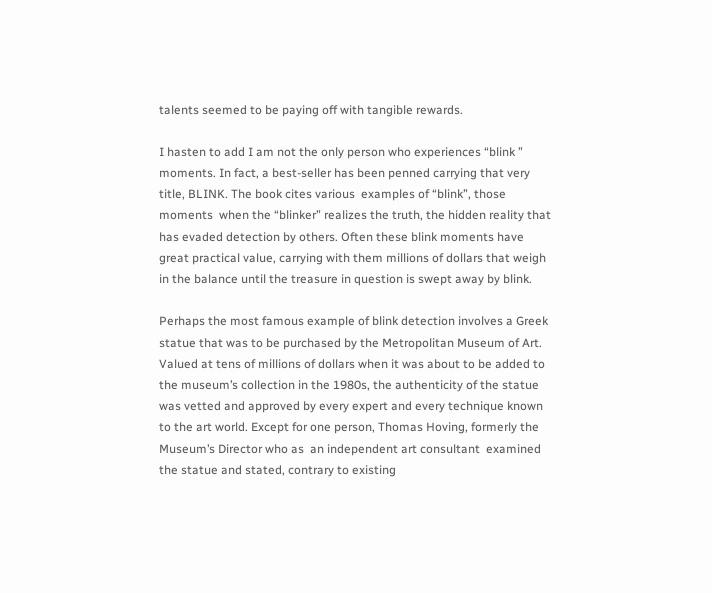talents seemed to be paying off with tangible rewards.

I hasten to add I am not the only person who experiences “blink ” moments. In fact, a best-seller has been penned carrying that very title, BLINK. The book cites various  examples of “blink”, those moments  when the “blinker” realizes the truth, the hidden reality that has evaded detection by others. Often these blink moments have great practical value, carrying with them millions of dollars that weigh in the balance until the treasure in question is swept away by blink.

Perhaps the most famous example of blink detection involves a Greek statue that was to be purchased by the Metropolitan Museum of Art. Valued at tens of millions of dollars when it was about to be added to the museum’s collection in the 1980s, the authenticity of the statue was vetted and approved by every expert and every technique known to the art world. Except for one person, Thomas Hoving, formerly the Museum’s Director who as  an independent art consultant  examined the statue and stated, contrary to existing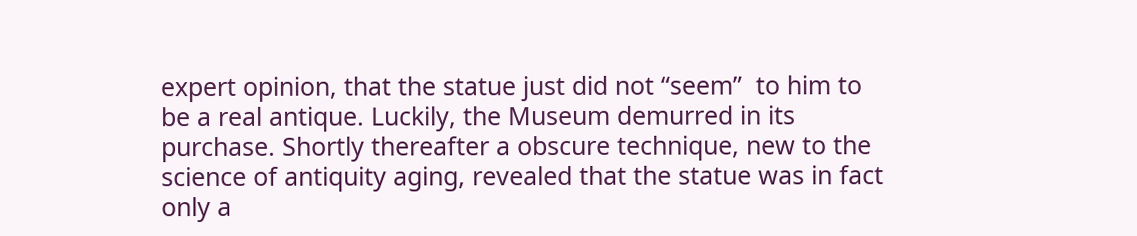expert opinion, that the statue just did not “seem”  to him to be a real antique. Luckily, the Museum demurred in its purchase. Shortly thereafter a obscure technique, new to the science of antiquity aging, revealed that the statue was in fact only a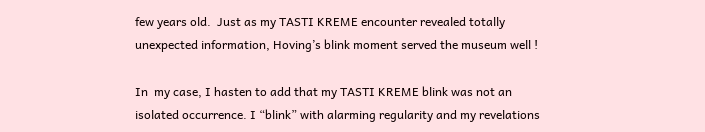few years old.  Just as my TASTI KREME encounter revealed totally unexpected information, Hoving’s blink moment served the museum well !

In  my case, I hasten to add that my TASTI KREME blink was not an isolated occurrence. I “blink” with alarming regularity and my revelations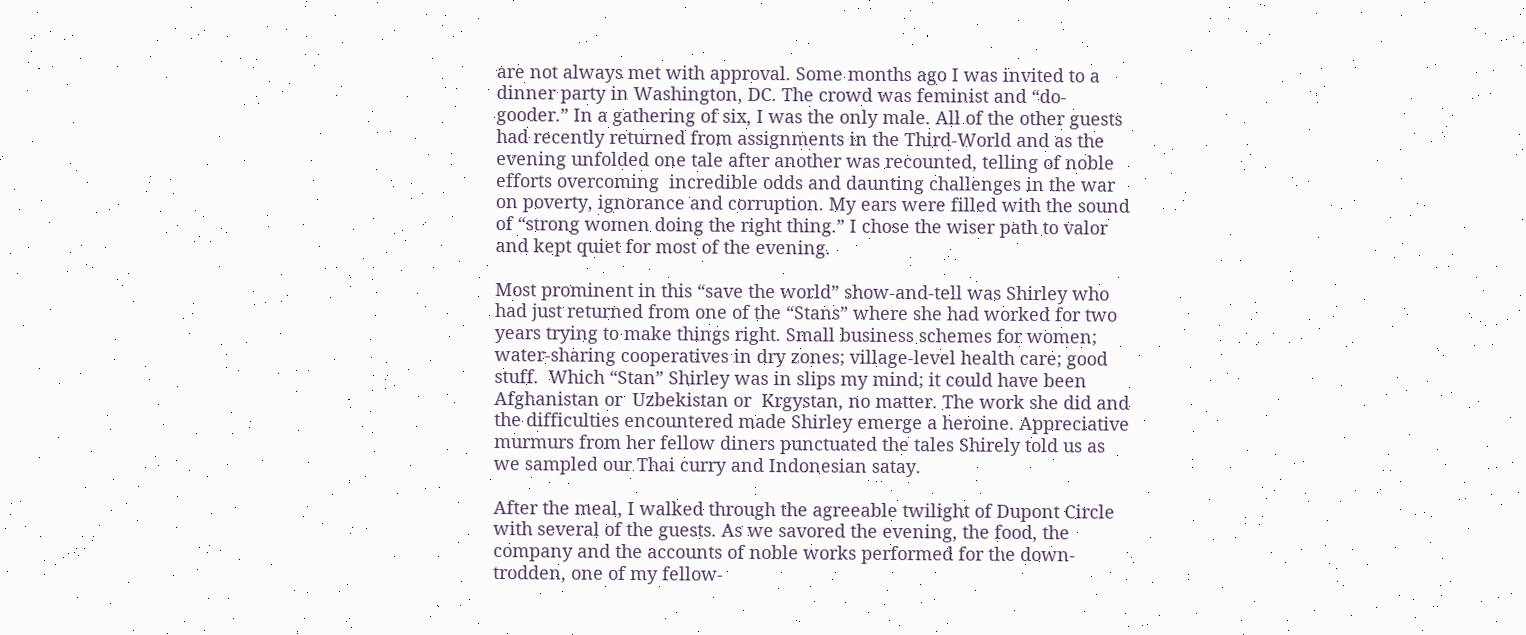are not always met with approval. Some months ago I was invited to a  dinner party in Washington, DC. The crowd was feminist and “do-gooder.” In a gathering of six, I was the only male. All of the other guests had recently returned from assignments in the Third-World and as the evening unfolded one tale after another was recounted, telling of noble efforts overcoming  incredible odds and daunting challenges in the war on poverty, ignorance and corruption. My ears were filled with the sound of “strong women doing the right thing.” I chose the wiser path to valor and kept quiet for most of the evening.

Most prominent in this “save the world” show-and-tell was Shirley who had just returned from one of the “Stans” where she had worked for two years trying to make things right. Small business schemes for women; water-sharing cooperatives in dry zones; village-level health care; good stuff.  Which “Stan” Shirley was in slips my mind; it could have been Afghanistan or  Uzbekistan or  Krgystan, no matter. The work she did and the difficulties encountered made Shirley emerge a heroine. Appreciative murmurs from her fellow diners punctuated the tales Shirely told us as we sampled our Thai curry and Indonesian satay.

After the meal, I walked through the agreeable twilight of Dupont Circle with several of the guests. As we savored the evening, the food, the company and the accounts of noble works performed for the down-trodden, one of my fellow-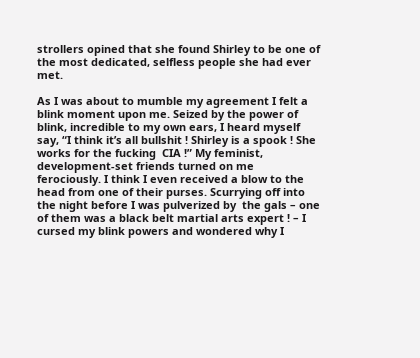strollers opined that she found Shirley to be one of the most dedicated, selfless people she had ever met.

As I was about to mumble my agreement I felt a blink moment upon me. Seized by the power of blink, incredible to my own ears, I heard myself say, “I think it’s all bullshit ! Shirley is a spook ! She works for the fucking  CIA !” My feminist, development-set friends turned on me ferociously. I think I even received a blow to the head from one of their purses. Scurrying off into the night before I was pulverized by  the gals – one of them was a black belt martial arts expert ! – I cursed my blink powers and wondered why I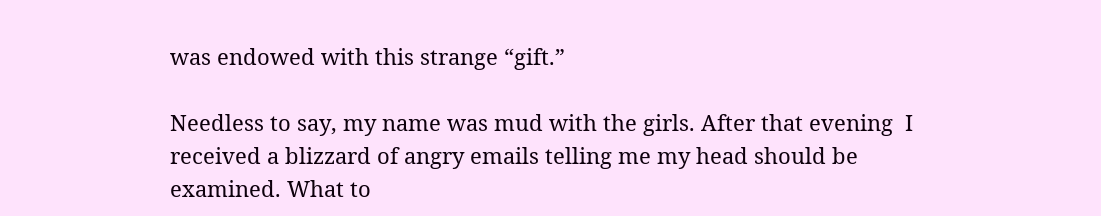was endowed with this strange “gift.”

Needless to say, my name was mud with the girls. After that evening  I received a blizzard of angry emails telling me my head should be examined. What to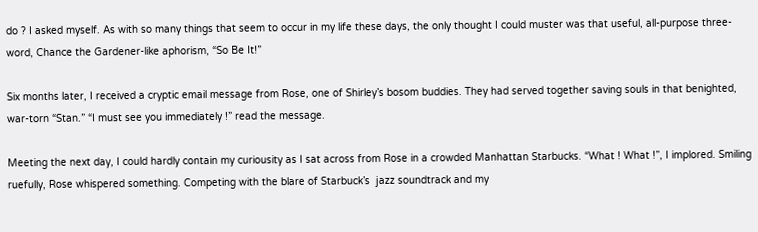do ? I asked myself. As with so many things that seem to occur in my life these days, the only thought I could muster was that useful, all-purpose three-word, Chance the Gardener-like aphorism, “So Be It!”

Six months later, I received a cryptic email message from Rose, one of Shirley’s bosom buddies. They had served together saving souls in that benighted, war-torn “Stan.” “I must see you immediately !” read the message.

Meeting the next day, I could hardly contain my curiousity as I sat across from Rose in a crowded Manhattan Starbucks. “What ! What !”, I implored. Smiling ruefully, Rose whispered something. Competing with the blare of Starbuck’s  jazz soundtrack and my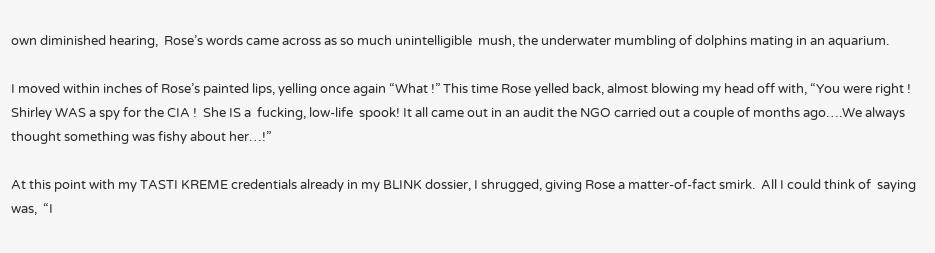own diminished hearing,  Rose’s words came across as so much unintelligible  mush, the underwater mumbling of dolphins mating in an aquarium.

I moved within inches of Rose’s painted lips, yelling once again “What !” This time Rose yelled back, almost blowing my head off with, “You were right ! Shirley WAS a spy for the CIA !  She IS a  fucking, low-life  spook! It all came out in an audit the NGO carried out a couple of months ago….We always thought something was fishy about her…!”

At this point with my TASTI KREME credentials already in my BLINK dossier, I shrugged, giving Rose a matter-of-fact smirk.  All I could think of  saying was,  “I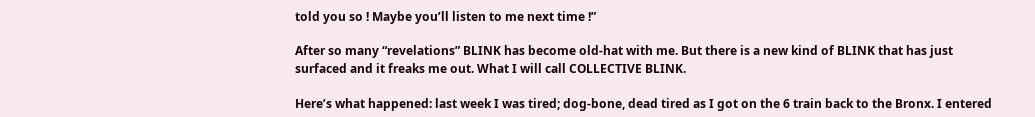told you so ! Maybe you’ll listen to me next time !”

After so many “revelations” BLINK has become old-hat with me. But there is a new kind of BLINK that has just surfaced and it freaks me out. What I will call COLLECTIVE BLINK.

Here’s what happened: last week I was tired; dog-bone, dead tired as I got on the 6 train back to the Bronx. I entered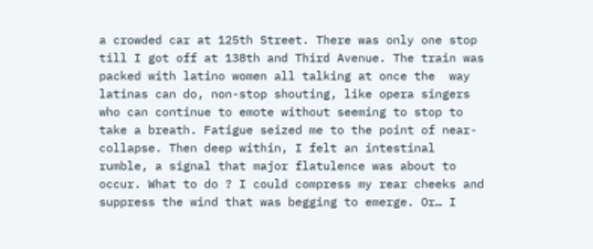a crowded car at 125th Street. There was only one stop till I got off at 138th and Third Avenue. The train was packed with latino women all talking at once the  way latinas can do, non-stop shouting, like opera singers who can continue to emote without seeming to stop to take a breath. Fatigue seized me to the point of near-collapse. Then deep within, I felt an intestinal rumble, a signal that major flatulence was about to occur. What to do ? I could compress my rear cheeks and suppress the wind that was begging to emerge. Or… I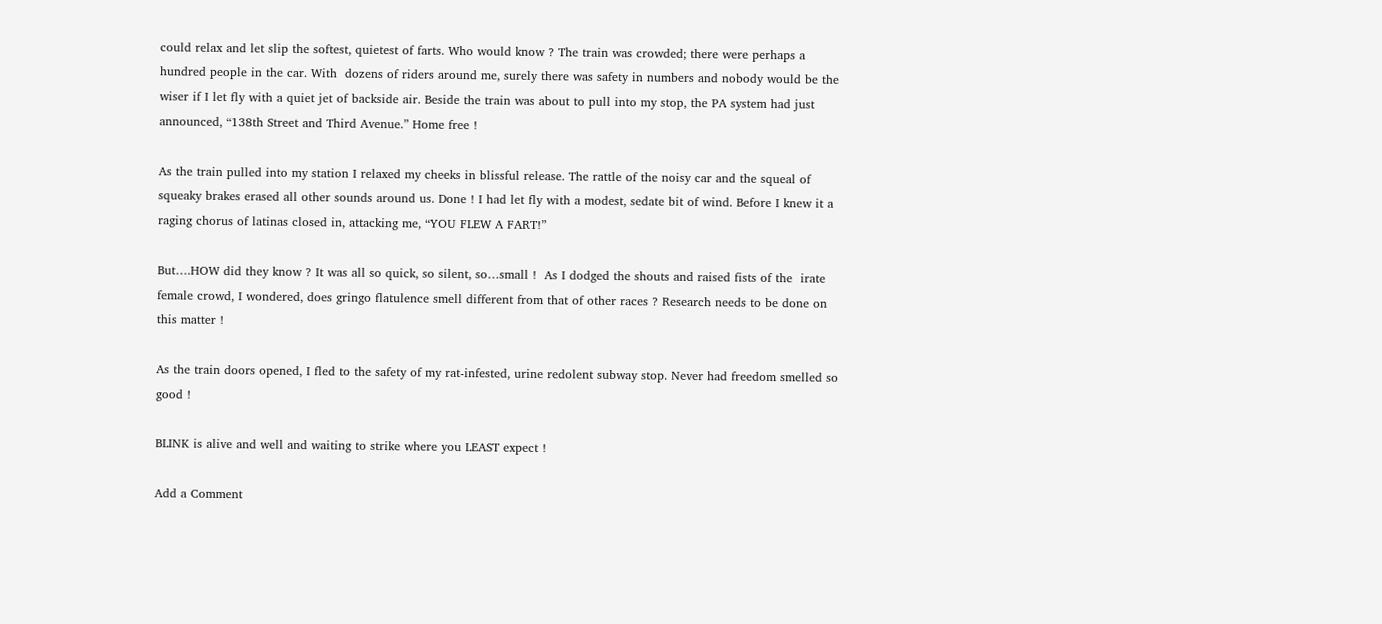could relax and let slip the softest, quietest of farts. Who would know ? The train was crowded; there were perhaps a hundred people in the car. With  dozens of riders around me, surely there was safety in numbers and nobody would be the wiser if I let fly with a quiet jet of backside air. Beside the train was about to pull into my stop, the PA system had just announced, “138th Street and Third Avenue.” Home free !

As the train pulled into my station I relaxed my cheeks in blissful release. The rattle of the noisy car and the squeal of squeaky brakes erased all other sounds around us. Done ! I had let fly with a modest, sedate bit of wind. Before I knew it a raging chorus of latinas closed in, attacking me, “YOU FLEW A FART!”

But….HOW did they know ? It was all so quick, so silent, so…small !  As I dodged the shouts and raised fists of the  irate female crowd, I wondered, does gringo flatulence smell different from that of other races ? Research needs to be done on this matter !

As the train doors opened, I fled to the safety of my rat-infested, urine redolent subway stop. Never had freedom smelled so good !

BLINK is alive and well and waiting to strike where you LEAST expect !

Add a Comment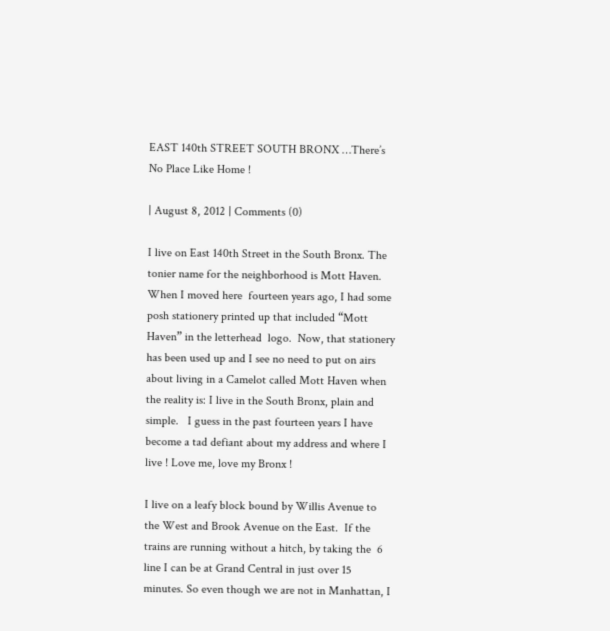EAST 140th STREET SOUTH BRONX …There’s No Place Like Home !

| August 8, 2012 | Comments (0)

I live on East 140th Street in the South Bronx. The tonier name for the neighborhood is Mott Haven. When I moved here  fourteen years ago, I had some posh stationery printed up that included “Mott Haven” in the letterhead  logo.  Now, that stationery has been used up and I see no need to put on airs about living in a Camelot called Mott Haven when the reality is: I live in the South Bronx, plain and simple.   I guess in the past fourteen years I have become a tad defiant about my address and where I live ! Love me, love my Bronx !

I live on a leafy block bound by Willis Avenue to the West and Brook Avenue on the East.  If the trains are running without a hitch, by taking the  6 line I can be at Grand Central in just over 15 minutes. So even though we are not in Manhattan, I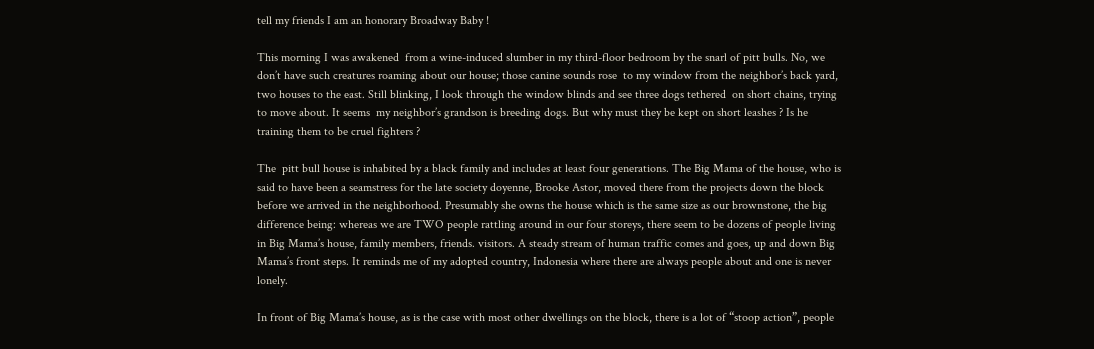tell my friends I am an honorary Broadway Baby !

This morning I was awakened  from a wine-induced slumber in my third-floor bedroom by the snarl of pitt bulls. No, we don’t have such creatures roaming about our house; those canine sounds rose  to my window from the neighbor’s back yard, two houses to the east. Still blinking, I look through the window blinds and see three dogs tethered  on short chains, trying to move about. It seems  my neighbor’s grandson is breeding dogs. But why must they be kept on short leashes ? Is he training them to be cruel fighters ?

The  pitt bull house is inhabited by a black family and includes at least four generations. The Big Mama of the house, who is said to have been a seamstress for the late society doyenne, Brooke Astor, moved there from the projects down the block before we arrived in the neighborhood. Presumably she owns the house which is the same size as our brownstone, the big difference being: whereas we are TWO people rattling around in our four storeys, there seem to be dozens of people living in Big Mama’s house, family members, friends. visitors. A steady stream of human traffic comes and goes, up and down Big Mama’s front steps. It reminds me of my adopted country, Indonesia where there are always people about and one is never lonely.

In front of Big Mama’s house, as is the case with most other dwellings on the block, there is a lot of “stoop action”, people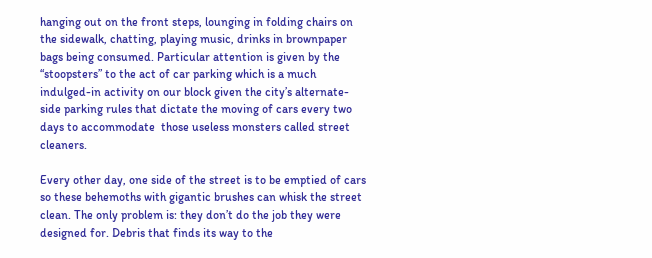hanging out on the front steps, lounging in folding chairs on the sidewalk, chatting, playing music, drinks in brownpaper bags being consumed. Particular attention is given by the “stoopsters” to the act of car parking which is a much indulged-in activity on our block given the city’s alternate-side parking rules that dictate the moving of cars every two days to accommodate  those useless monsters called street cleaners.

Every other day, one side of the street is to be emptied of cars so these behemoths with gigantic brushes can whisk the street clean. The only problem is: they don’t do the job they were designed for. Debris that finds its way to the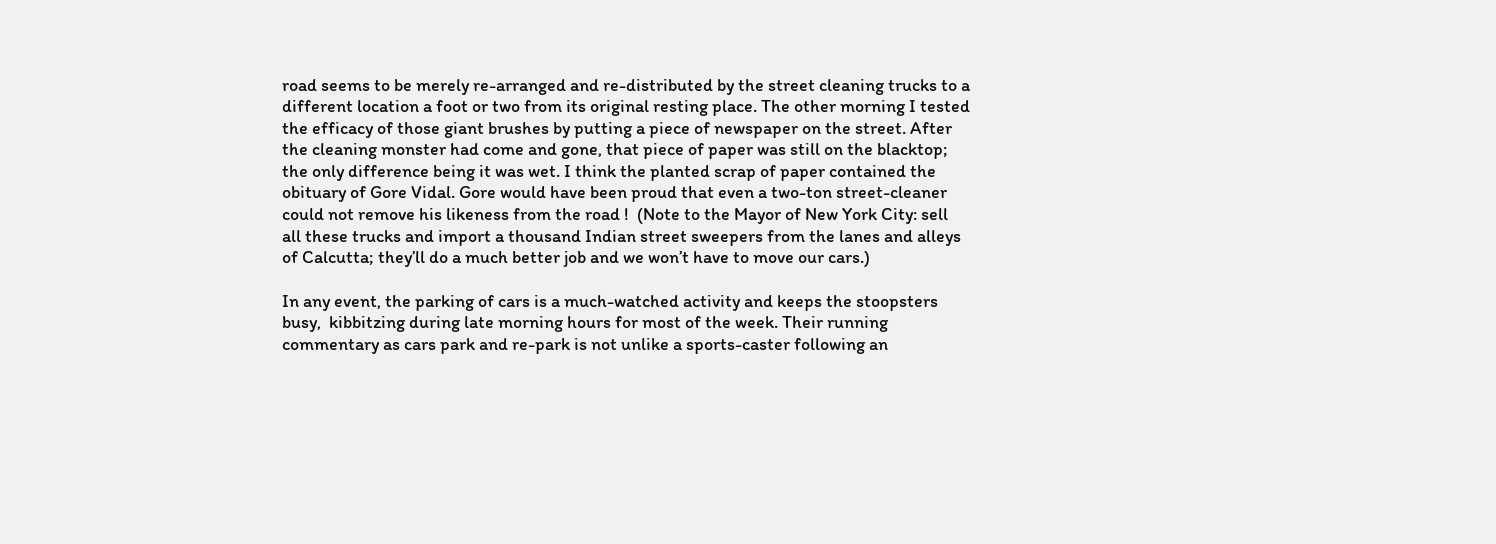road seems to be merely re-arranged and re-distributed by the street cleaning trucks to a different location a foot or two from its original resting place. The other morning I tested the efficacy of those giant brushes by putting a piece of newspaper on the street. After the cleaning monster had come and gone, that piece of paper was still on the blacktop; the only difference being it was wet. I think the planted scrap of paper contained the obituary of Gore Vidal. Gore would have been proud that even a two-ton street-cleaner could not remove his likeness from the road !  (Note to the Mayor of New York City: sell all these trucks and import a thousand Indian street sweepers from the lanes and alleys of Calcutta; they’ll do a much better job and we won’t have to move our cars.)

In any event, the parking of cars is a much-watched activity and keeps the stoopsters busy,  kibbitzing during late morning hours for most of the week. Their running commentary as cars park and re-park is not unlike a sports-caster following an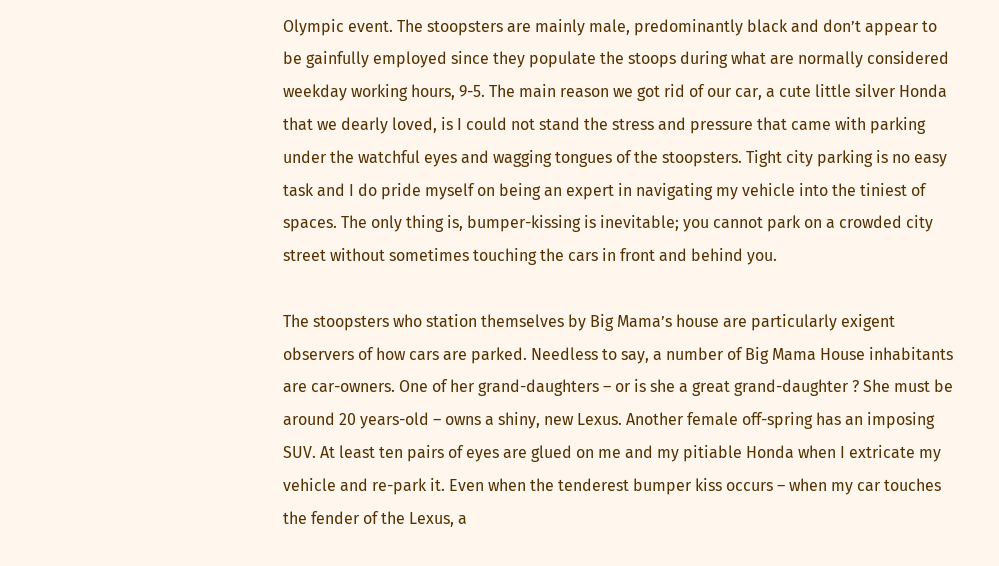Olympic event. The stoopsters are mainly male, predominantly black and don’t appear to be gainfully employed since they populate the stoops during what are normally considered weekday working hours, 9-5. The main reason we got rid of our car, a cute little silver Honda that we dearly loved, is I could not stand the stress and pressure that came with parking under the watchful eyes and wagging tongues of the stoopsters. Tight city parking is no easy task and I do pride myself on being an expert in navigating my vehicle into the tiniest of spaces. The only thing is, bumper-kissing is inevitable; you cannot park on a crowded city street without sometimes touching the cars in front and behind you.

The stoopsters who station themselves by Big Mama’s house are particularly exigent observers of how cars are parked. Needless to say, a number of Big Mama House inhabitants are car-owners. One of her grand-daughters – or is she a great grand-daughter ? She must be around 20 years-old – owns a shiny, new Lexus. Another female off-spring has an imposing SUV. At least ten pairs of eyes are glued on me and my pitiable Honda when I extricate my vehicle and re-park it. Even when the tenderest bumper kiss occurs – when my car touches the fender of the Lexus, a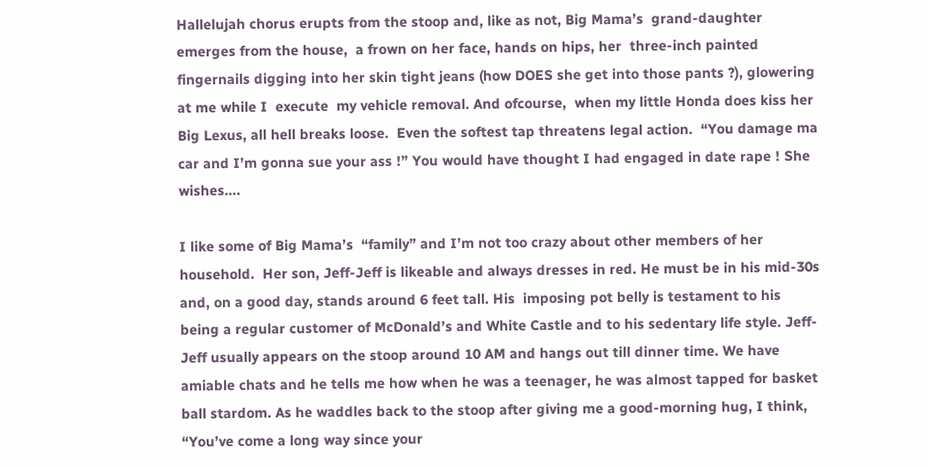Hallelujah chorus erupts from the stoop and, like as not, Big Mama’s  grand-daughter emerges from the house,  a frown on her face, hands on hips, her  three-inch painted  fingernails digging into her skin tight jeans (how DOES she get into those pants ?), glowering at me while I  execute  my vehicle removal. And ofcourse,  when my little Honda does kiss her Big Lexus, all hell breaks loose.  Even the softest tap threatens legal action.  “You damage ma car and I’m gonna sue your ass !” You would have thought I had engaged in date rape ! She wishes….

I like some of Big Mama’s  “family” and I’m not too crazy about other members of her household.  Her son, Jeff-Jeff is likeable and always dresses in red. He must be in his mid-30s and, on a good day, stands around 6 feet tall. His  imposing pot belly is testament to his being a regular customer of McDonald’s and White Castle and to his sedentary life style. Jeff-Jeff usually appears on the stoop around 10 AM and hangs out till dinner time. We have amiable chats and he tells me how when he was a teenager, he was almost tapped for basket ball stardom. As he waddles back to the stoop after giving me a good-morning hug, I think, “You’ve come a long way since your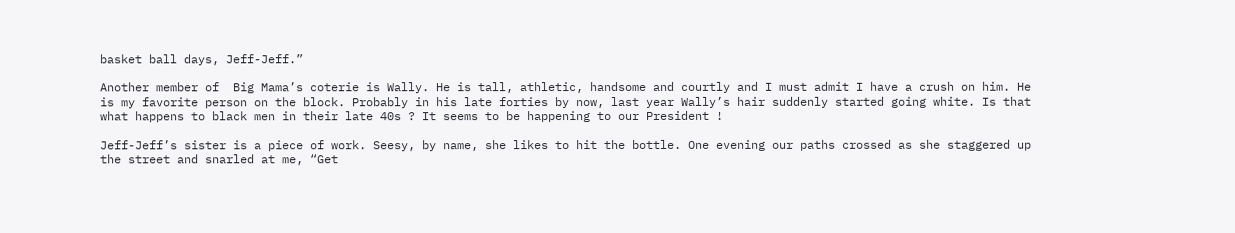basket ball days, Jeff-Jeff.”

Another member of  Big Mama’s coterie is Wally. He is tall, athletic, handsome and courtly and I must admit I have a crush on him. He is my favorite person on the block. Probably in his late forties by now, last year Wally’s hair suddenly started going white. Is that what happens to black men in their late 40s ? It seems to be happening to our President !

Jeff-Jeff’s sister is a piece of work. Seesy, by name, she likes to hit the bottle. One evening our paths crossed as she staggered up the street and snarled at me, “Get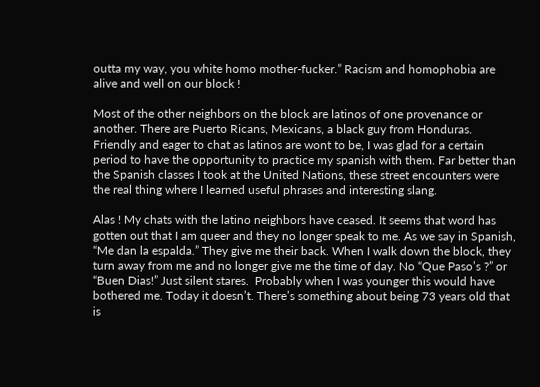outta my way, you white homo mother-fucker.” Racism and homophobia are alive and well on our block !

Most of the other neighbors on the block are latinos of one provenance or another. There are Puerto Ricans, Mexicans, a black guy from Honduras. Friendly and eager to chat as latinos are wont to be, I was glad for a certain period to have the opportunity to practice my spanish with them. Far better than the Spanish classes I took at the United Nations, these street encounters were the real thing where I learned useful phrases and interesting slang.

Alas ! My chats with the latino neighbors have ceased. It seems that word has gotten out that I am queer and they no longer speak to me. As we say in Spanish, “Me dan la espalda.” They give me their back. When I walk down the block, they turn away from me and no longer give me the time of day. No “Que Paso’s ?” or “Buen Dias!” Just silent stares.  Probably when I was younger this would have bothered me. Today it doesn’t. There’s something about being 73 years old that is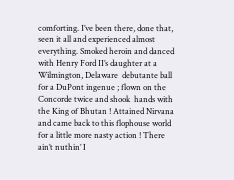comforting. I’ve been there, done that, seen it all and experienced almost everything. Smoked heroin and danced with Henry Ford II’s daughter at a Wilmington, Delaware  debutante ball for a DuPont ingenue ; flown on the Concorde twice and shook  hands with the King of Bhutan ! Attained Nirvana and came back to this flophouse world for a little more nasty action ! There ain’t nuthin’ I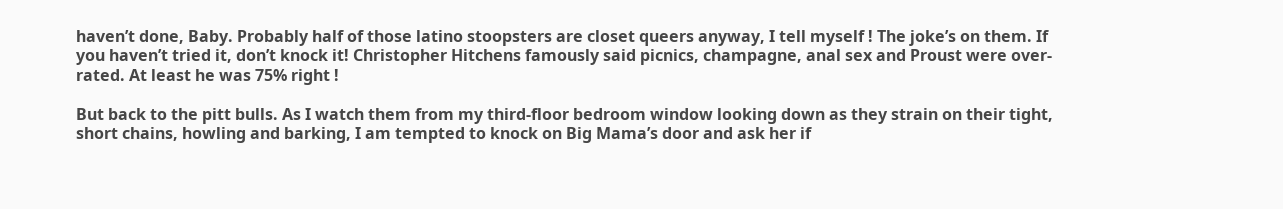haven’t done, Baby. Probably half of those latino stoopsters are closet queers anyway, I tell myself ! The joke’s on them. If you haven’t tried it, don’t knock it! Christopher Hitchens famously said picnics, champagne, anal sex and Proust were over-rated. At least he was 75% right !

But back to the pitt bulls. As I watch them from my third-floor bedroom window looking down as they strain on their tight, short chains, howling and barking, I am tempted to knock on Big Mama’s door and ask her if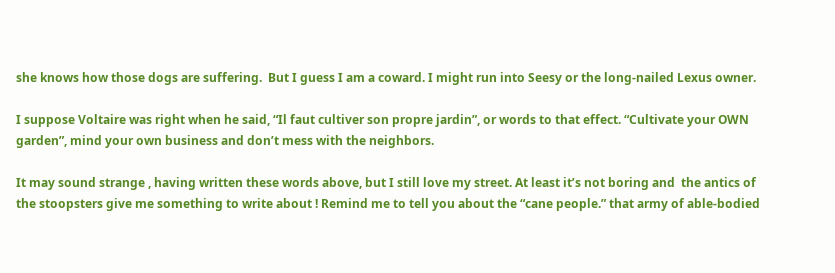she knows how those dogs are suffering.  But I guess I am a coward. I might run into Seesy or the long-nailed Lexus owner.

I suppose Voltaire was right when he said, “Il faut cultiver son propre jardin”, or words to that effect. “Cultivate your OWN garden”, mind your own business and don’t mess with the neighbors.

It may sound strange , having written these words above, but I still love my street. At least it’s not boring and  the antics of the stoopsters give me something to write about ! Remind me to tell you about the “cane people.” that army of able-bodied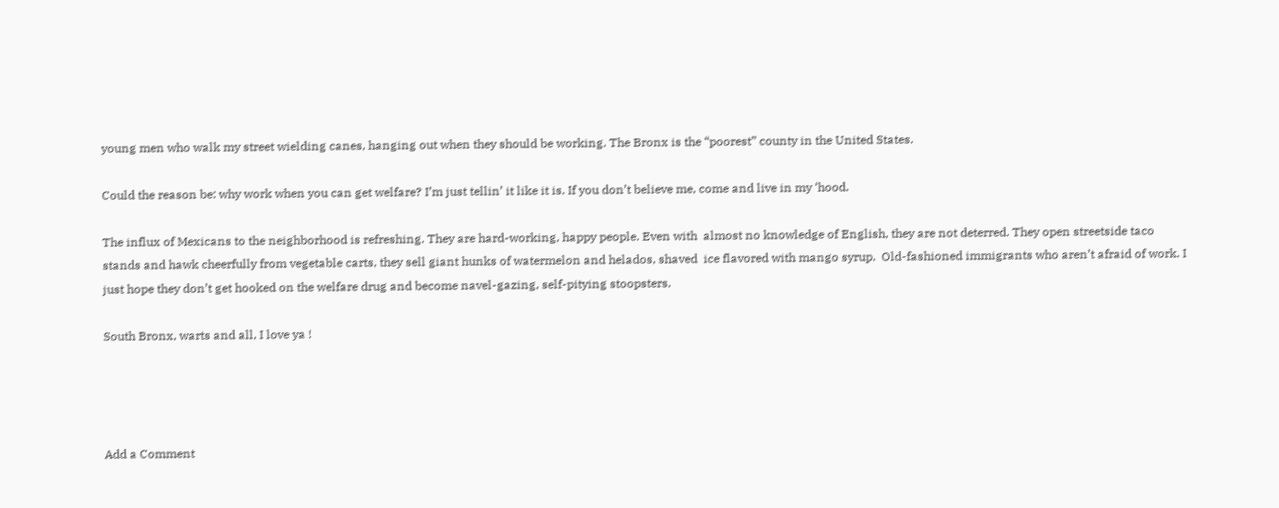young men who walk my street wielding canes, hanging out when they should be working. The Bronx is the “poorest” county in the United States.

Could the reason be: why work when you can get welfare? I’m just tellin’ it like it is. If you don’t believe me, come and live in my ‘hood.

The influx of Mexicans to the neighborhood is refreshing. They are hard-working, happy people. Even with  almost no knowledge of English, they are not deterred. They open streetside taco stands and hawk cheerfully from vegetable carts, they sell giant hunks of watermelon and helados, shaved  ice flavored with mango syrup.  Old-fashioned immigrants who aren’t afraid of work. I just hope they don’t get hooked on the welfare drug and become navel-gazing, self-pitying stoopsters.

South Bronx, warts and all, I love ya !




Add a Comment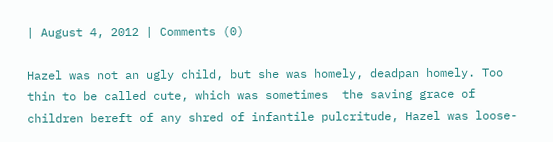| August 4, 2012 | Comments (0)

Hazel was not an ugly child, but she was homely, deadpan homely. Too thin to be called cute, which was sometimes  the saving grace of  children bereft of any shred of infantile pulcritude, Hazel was loose-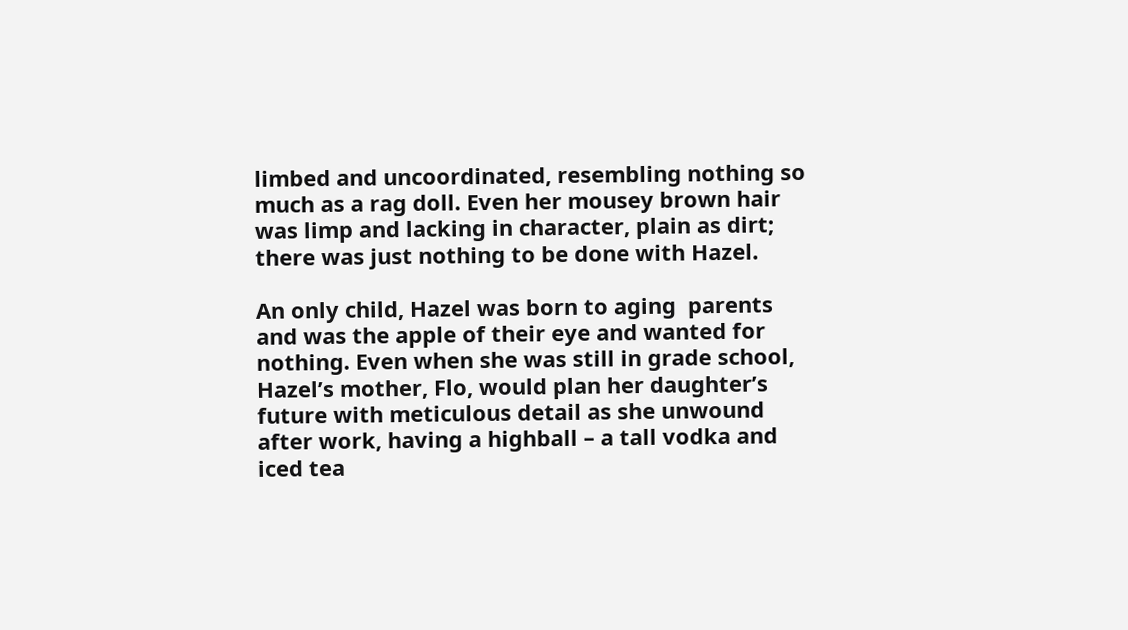limbed and uncoordinated, resembling nothing so much as a rag doll. Even her mousey brown hair was limp and lacking in character, plain as dirt; there was just nothing to be done with Hazel.

An only child, Hazel was born to aging  parents and was the apple of their eye and wanted for nothing. Even when she was still in grade school, Hazel’s mother, Flo, would plan her daughter’s future with meticulous detail as she unwound after work, having a highball – a tall vodka and iced tea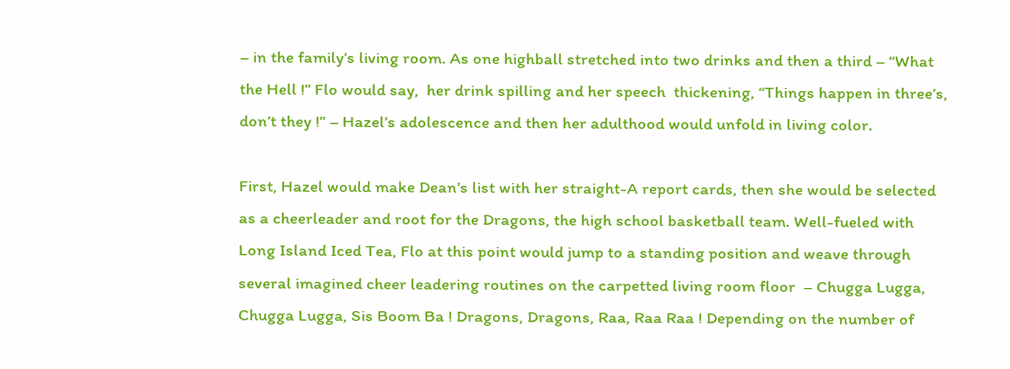– in the family’s living room. As one highball stretched into two drinks and then a third – “What the Hell !” Flo would say,  her drink spilling and her speech  thickening, “Things happen in three’s, don’t they !” – Hazel’s adolescence and then her adulthood would unfold in living color.

First, Hazel would make Dean’s list with her straight-A report cards, then she would be selected as a cheerleader and root for the Dragons, the high school basketball team. Well-fueled with Long Island Iced Tea, Flo at this point would jump to a standing position and weave through several imagined cheer leadering routines on the carpetted living room floor  – Chugga Lugga, Chugga Lugga, Sis Boom Ba ! Dragons, Dragons, Raa, Raa Raa ! Depending on the number of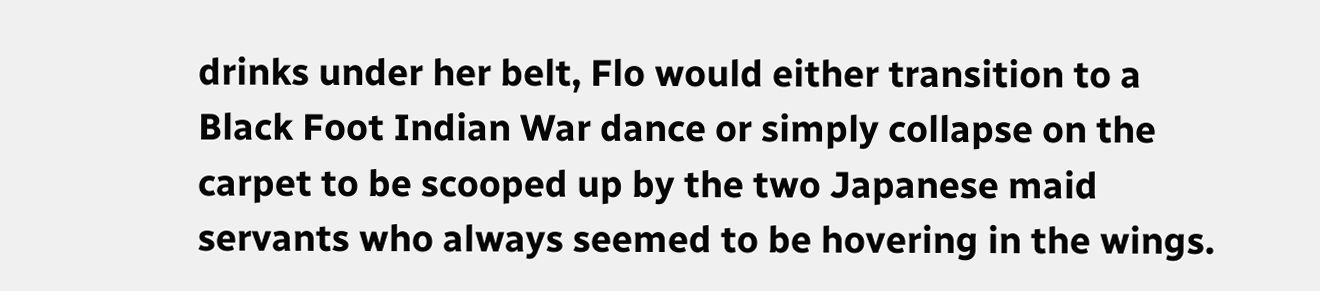drinks under her belt, Flo would either transition to a Black Foot Indian War dance or simply collapse on the carpet to be scooped up by the two Japanese maid servants who always seemed to be hovering in the wings.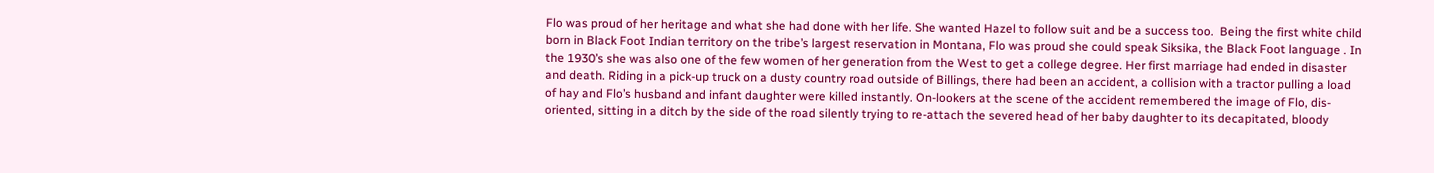Flo was proud of her heritage and what she had done with her life. She wanted Hazel to follow suit and be a success too.  Being the first white child born in Black Foot Indian territory on the tribe’s largest reservation in Montana, Flo was proud she could speak Siksika, the Black Foot language . In the 1930’s she was also one of the few women of her generation from the West to get a college degree. Her first marriage had ended in disaster and death. Riding in a pick-up truck on a dusty country road outside of Billings, there had been an accident, a collision with a tractor pulling a load of hay and Flo’s husband and infant daughter were killed instantly. On-lookers at the scene of the accident remembered the image of Flo, dis-oriented, sitting in a ditch by the side of the road silently trying to re-attach the severed head of her baby daughter to its decapitated, bloody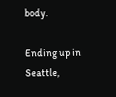body.

Ending up in Seattle,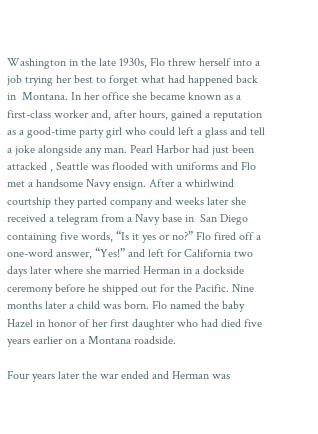Washington in the late 1930s, Flo threw herself into a job trying her best to forget what had happened back in  Montana. In her office she became known as a first-class worker and, after hours, gained a reputation as a good-time party girl who could left a glass and tell a joke alongside any man. Pearl Harbor had just been attacked , Seattle was flooded with uniforms and Flo met a handsome Navy ensign. After a whirlwind courtship they parted company and weeks later she received a telegram from a Navy base in  San Diego containing five words, “Is it yes or no?” Flo fired off a one-word answer, “Yes!” and left for California two days later where she married Herman in a dockside ceremony before he shipped out for the Pacific. Nine months later a child was born. Flo named the baby Hazel in honor of her first daughter who had died five years earlier on a Montana roadside.

Four years later the war ended and Herman was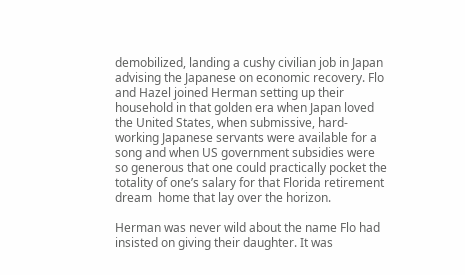demobilized, landing a cushy civilian job in Japan advising the Japanese on economic recovery. Flo and Hazel joined Herman setting up their household in that golden era when Japan loved the United States, when submissive, hard-working Japanese servants were available for a song and when US government subsidies were so generous that one could practically pocket the totality of one’s salary for that Florida retirement dream  home that lay over the horizon.

Herman was never wild about the name Flo had insisted on giving their daughter. It was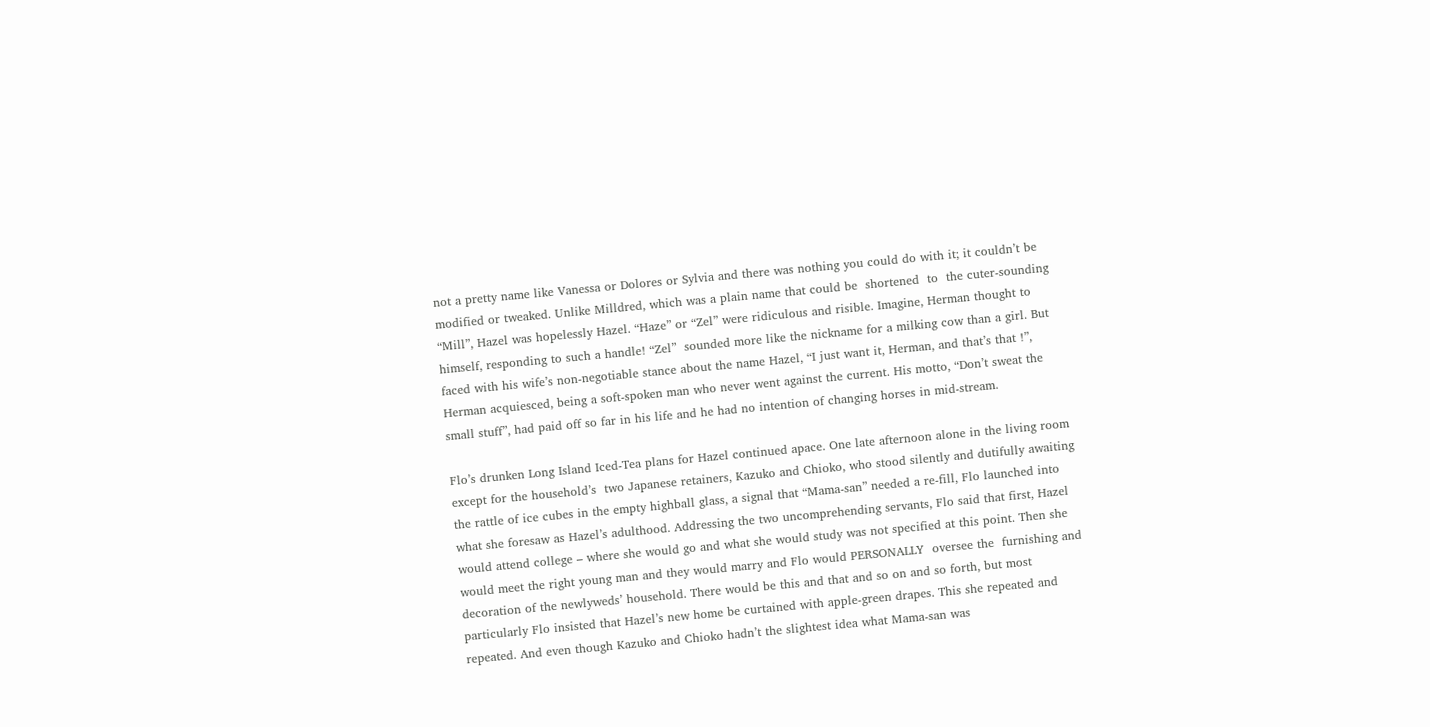not a pretty name like Vanessa or Dolores or Sylvia and there was nothing you could do with it; it couldn’t be modified or tweaked. Unlike Milldred, which was a plain name that could be  shortened  to  the cuter-sounding “Mill”, Hazel was hopelessly Hazel. “Haze” or “Zel” were ridiculous and risible. Imagine, Herman thought to himself, responding to such a handle! “Zel”  sounded more like the nickname for a milking cow than a girl. But faced with his wife’s non-negotiable stance about the name Hazel, “I just want it, Herman, and that’s that !”, Herman acquiesced, being a soft-spoken man who never went against the current. His motto, “Don’t sweat the small stuff”, had paid off so far in his life and he had no intention of changing horses in mid-stream.

Flo’s drunken Long Island Iced-Tea plans for Hazel continued apace. One late afternoon alone in the living room except for the household’s  two Japanese retainers, Kazuko and Chioko, who stood silently and dutifully awaiting the rattle of ice cubes in the empty highball glass, a signal that “Mama-san” needed a re-fill, Flo launched into what she foresaw as Hazel’s adulthood. Addressing the two uncomprehending servants, Flo said that first, Hazel would attend college – where she would go and what she would study was not specified at this point. Then she would meet the right young man and they would marry and Flo would PERSONALLY  oversee the  furnishing and decoration of the newlyweds’ household. There would be this and that and so on and so forth, but most particularly Flo insisted that Hazel’s new home be curtained with apple-green drapes. This she repeated and repeated. And even though Kazuko and Chioko hadn’t the slightest idea what Mama-san was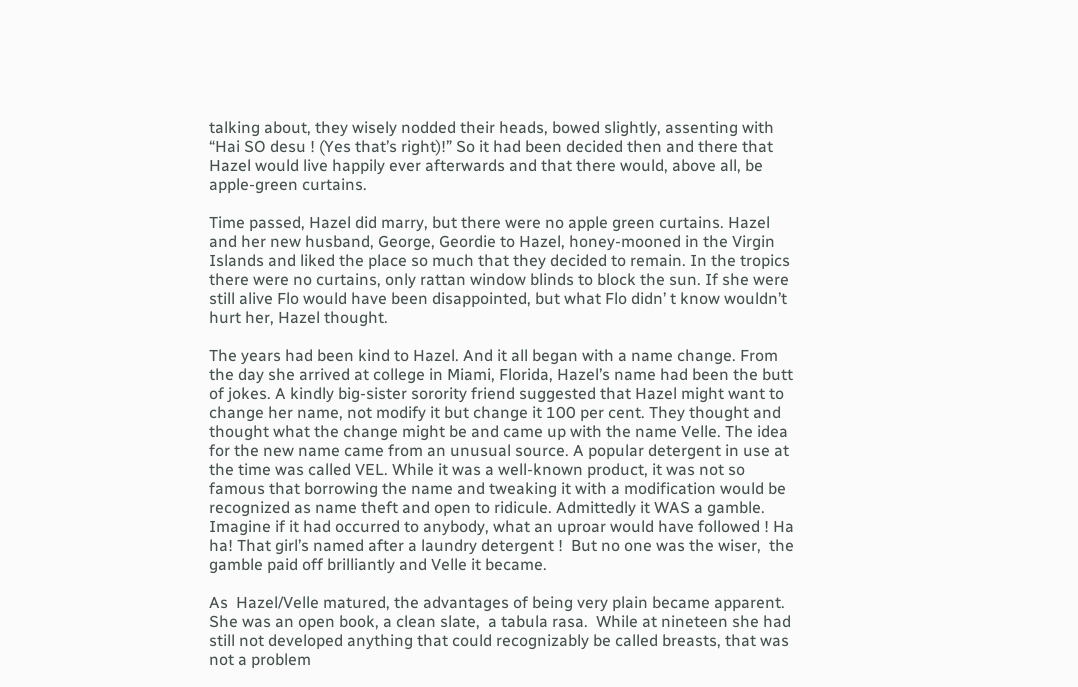talking about, they wisely nodded their heads, bowed slightly, assenting with “Hai SO desu ! (Yes that’s right)!” So it had been decided then and there that Hazel would live happily ever afterwards and that there would, above all, be  apple-green curtains.

Time passed, Hazel did marry, but there were no apple green curtains. Hazel and her new husband, George, Geordie to Hazel, honey-mooned in the Virgin Islands and liked the place so much that they decided to remain. In the tropics there were no curtains, only rattan window blinds to block the sun. If she were still alive Flo would have been disappointed, but what Flo didn’ t know wouldn’t hurt her, Hazel thought.

The years had been kind to Hazel. And it all began with a name change. From the day she arrived at college in Miami, Florida, Hazel’s name had been the butt of jokes. A kindly big-sister sorority friend suggested that Hazel might want to change her name, not modify it but change it 100 per cent. They thought and thought what the change might be and came up with the name Velle. The idea for the new name came from an unusual source. A popular detergent in use at the time was called VEL. While it was a well-known product, it was not so famous that borrowing the name and tweaking it with a modification would be recognized as name theft and open to ridicule. Admittedly it WAS a gamble. Imagine if it had occurred to anybody, what an uproar would have followed ! Ha  ha! That girl’s named after a laundry detergent !  But no one was the wiser,  the gamble paid off brilliantly and Velle it became.

As  Hazel/Velle matured, the advantages of being very plain became apparent. She was an open book, a clean slate,  a tabula rasa.  While at nineteen she had still not developed anything that could recognizably be called breasts, that was not a problem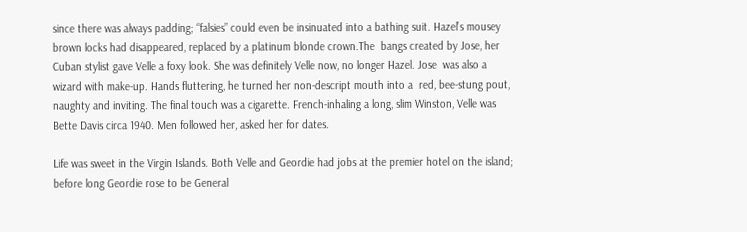since there was always padding; “falsies” could even be insinuated into a bathing suit. Hazel’s mousey brown locks had disappeared, replaced by a platinum blonde crown.The  bangs created by Jose, her Cuban stylist gave Velle a foxy look. She was definitely Velle now, no longer Hazel. Jose  was also a wizard with make-up. Hands fluttering, he turned her non-descript mouth into a  red, bee-stung pout, naughty and inviting. The final touch was a cigarette. French-inhaling a long, slim Winston, Velle was Bette Davis circa 1940. Men followed her, asked her for dates.

Life was sweet in the Virgin Islands. Both Velle and Geordie had jobs at the premier hotel on the island; before long Geordie rose to be General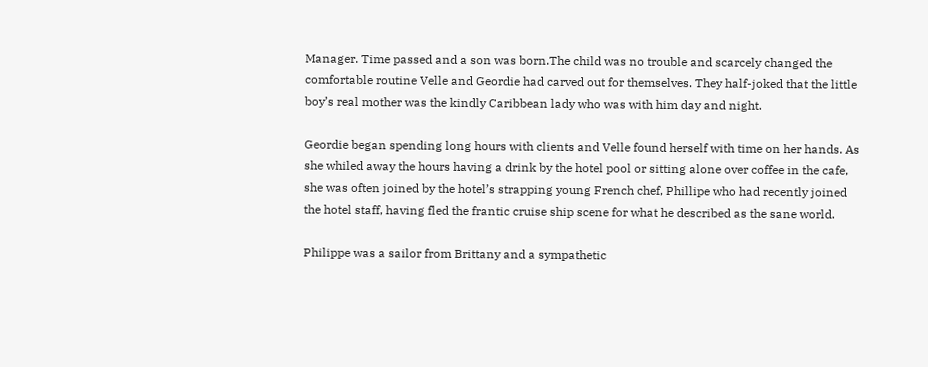Manager. Time passed and a son was born.The child was no trouble and scarcely changed the comfortable routine Velle and Geordie had carved out for themselves. They half-joked that the little boy’s real mother was the kindly Caribbean lady who was with him day and night.

Geordie began spending long hours with clients and Velle found herself with time on her hands. As she whiled away the hours having a drink by the hotel pool or sitting alone over coffee in the cafe, she was often joined by the hotel’s strapping young French chef, Phillipe who had recently joined the hotel staff, having fled the frantic cruise ship scene for what he described as the sane world.

Philippe was a sailor from Brittany and a sympathetic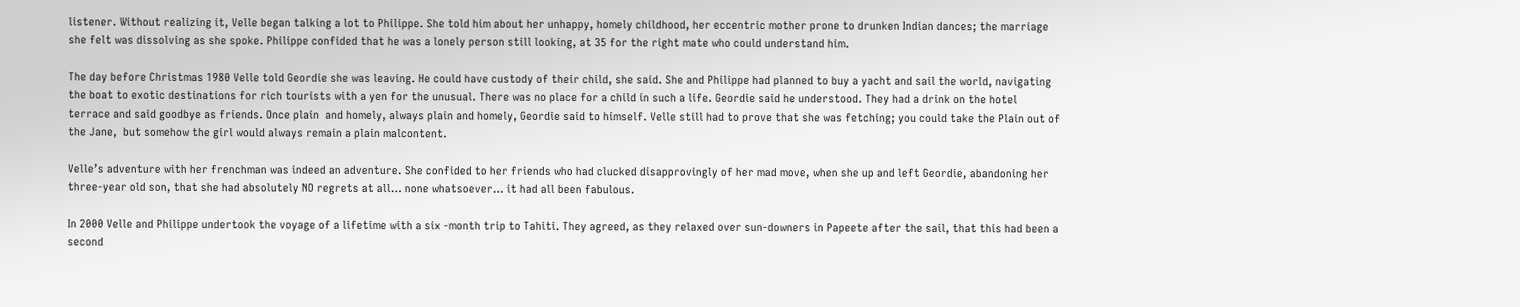listener. Without realizing it, Velle began talking a lot to Philippe. She told him about her unhappy, homely childhood, her eccentric mother prone to drunken Indian dances; the marriage she felt was dissolving as she spoke. Philippe confided that he was a lonely person still looking, at 35 for the right mate who could understand him.

The day before Christmas 1980 Velle told Geordie she was leaving. He could have custody of their child, she said. She and Philippe had planned to buy a yacht and sail the world, navigating the boat to exotic destinations for rich tourists with a yen for the unusual. There was no place for a child in such a life. Geordie said he understood. They had a drink on the hotel terrace and said goodbye as friends. Once plain  and homely, always plain and homely, Geordie said to himself. Velle still had to prove that she was fetching; you could take the Plain out of the Jane,  but somehow the girl would always remain a plain malcontent.

Velle’s adventure with her frenchman was indeed an adventure. She confided to her friends who had clucked disapprovingly of her mad move, when she up and left Geordie, abandoning her three-year old son, that she had absolutely NO regrets at all… none whatsoever… it had all been fabulous.

In 2000 Velle and Philippe undertook the voyage of a lifetime with a six -month trip to Tahiti. They agreed, as they relaxed over sun-downers in Papeete after the sail, that this had been a second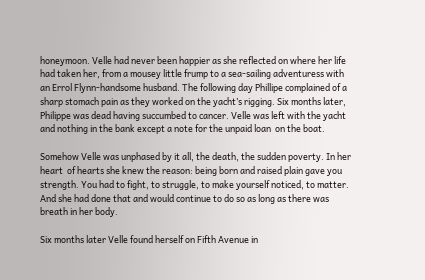honeymoon. Velle had never been happier as she reflected on where her life had taken her, from a mousey little frump to a sea-sailing adventuress with an Errol Flynn-handsome husband. The following day Phillipe complained of a sharp stomach pain as they worked on the yacht’s rigging. Six months later, Philippe was dead having succumbed to cancer. Velle was left with the yacht and nothing in the bank except a note for the unpaid loan  on the boat.

Somehow Velle was unphased by it all, the death, the sudden poverty. In her heart  of hearts she knew the reason: being born and raised plain gave you strength. You had to fight, to struggle, to make yourself noticed, to matter. And she had done that and would continue to do so as long as there was breath in her body.

Six months later Velle found herself on Fifth Avenue in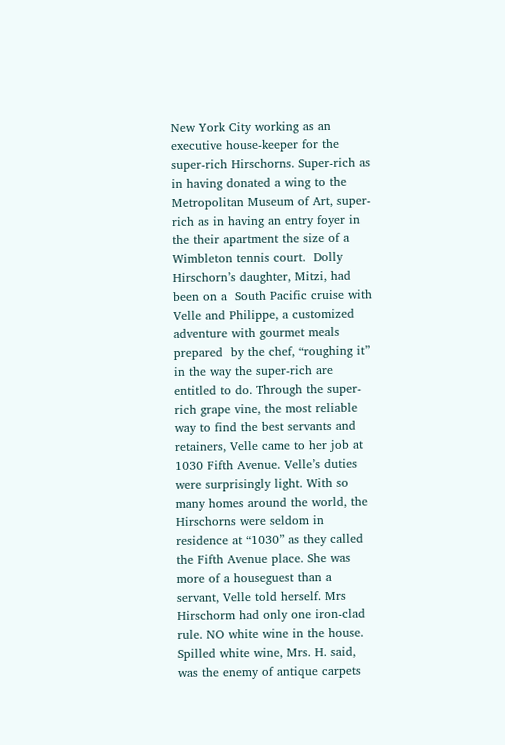New York City working as an executive house-keeper for the super-rich Hirschorns. Super-rich as in having donated a wing to the Metropolitan Museum of Art, super-rich as in having an entry foyer in the their apartment the size of a Wimbleton tennis court.  Dolly Hirschorn’s daughter, Mitzi, had been on a  South Pacific cruise with Velle and Philippe, a customized adventure with gourmet meals prepared  by the chef, “roughing it” in the way the super-rich are entitled to do. Through the super-rich grape vine, the most reliable way to find the best servants and retainers, Velle came to her job at 1030 Fifth Avenue. Velle’s duties were surprisingly light. With so many homes around the world, the Hirschorns were seldom in residence at “1030” as they called the Fifth Avenue place. She was more of a houseguest than a servant, Velle told herself. Mrs Hirschorm had only one iron-clad rule. NO white wine in the house. Spilled white wine, Mrs. H. said, was the enemy of antique carpets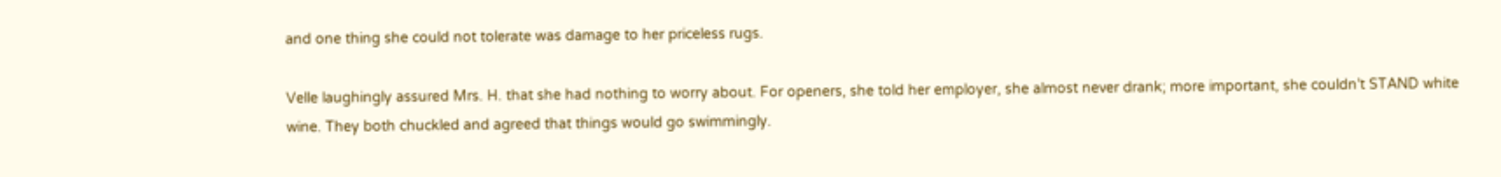and one thing she could not tolerate was damage to her priceless rugs.

Velle laughingly assured Mrs. H. that she had nothing to worry about. For openers, she told her employer, she almost never drank; more important, she couldn’t STAND white wine. They both chuckled and agreed that things would go swimmingly.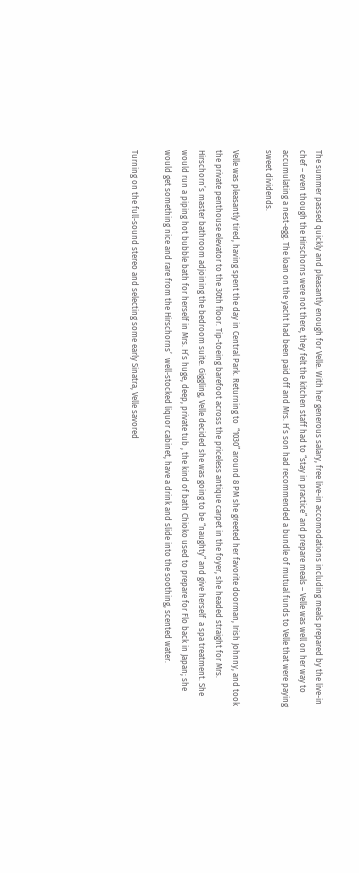The summer passed quickly and pleasantly enough for Velle. With her generous salary, free live-in accomodations including meals prepared by the live-in chef – even though the Hirschorns were not there, they felt the kitchen staff had to “stay in practice” and prepare meals – Velle was well on her way to accumulating a nest-egg. The loan on the yacht had been paid off and Mrs. H’s son had recommended a bundle of mutual funds to Velle that were paying sweet dividends.

Velle was pleasantly tired, having spent the day in Central Park. Returning to  “1030” around 8 PM she greeted her favorite doorman, Irish Johnny, and took the private penthouse elevator to the 30th floor. Tip-toeing barefoot across the priceless antique carpet in the foyer, she headed straight for Mrs. Hirschorn’s master bathroom adjoining the bedroom suite. Giggling, Velle decided she was going to be “naughty” and give herself  a spa treatment. She would run a piping hot bubble bath for herself in Mrs. H’s huge, deep, private tub , the kind of bath Chioko used to prepare for Flo back in Japan; she would get something nice and rare from the Hirschorns’  well-stocked liquor cabinet, have a drink and slide into the soothing, scented water.

Turning on the full-sound stereo and selecting some early Sinatra, Velle savored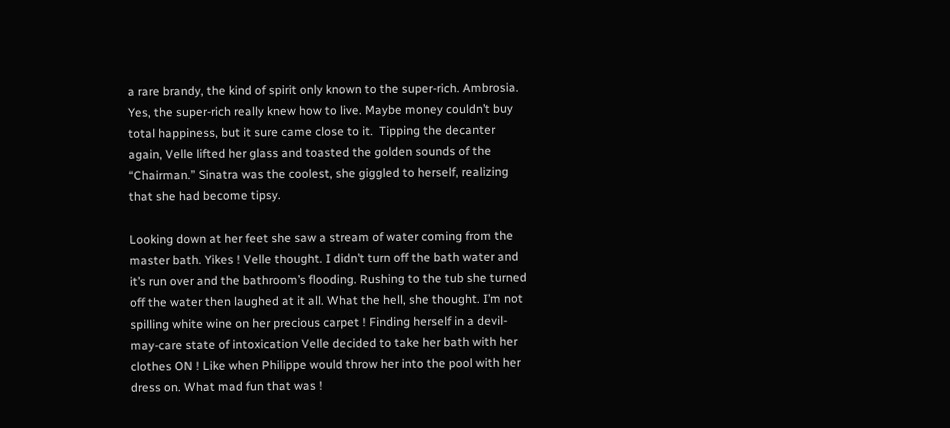a rare brandy, the kind of spirit only known to the super-rich. Ambrosia. Yes, the super-rich really knew how to live. Maybe money couldn’t buy total happiness, but it sure came close to it.  Tipping the decanter again, Velle lifted her glass and toasted the golden sounds of the “Chairman.” Sinatra was the coolest, she giggled to herself, realizing that she had become tipsy.

Looking down at her feet she saw a stream of water coming from the master bath. Yikes ! Velle thought. I didn’t turn off the bath water and it’s run over and the bathroom’s flooding. Rushing to the tub she turned off the water then laughed at it all. What the hell, she thought. I’m not spilling white wine on her precious carpet ! Finding herself in a devil-may-care state of intoxication Velle decided to take her bath with her clothes ON ! Like when Philippe would throw her into the pool with her  dress on. What mad fun that was !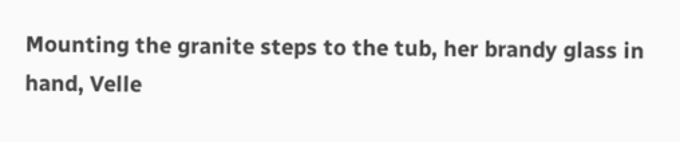Mounting the granite steps to the tub, her brandy glass in hand, Velle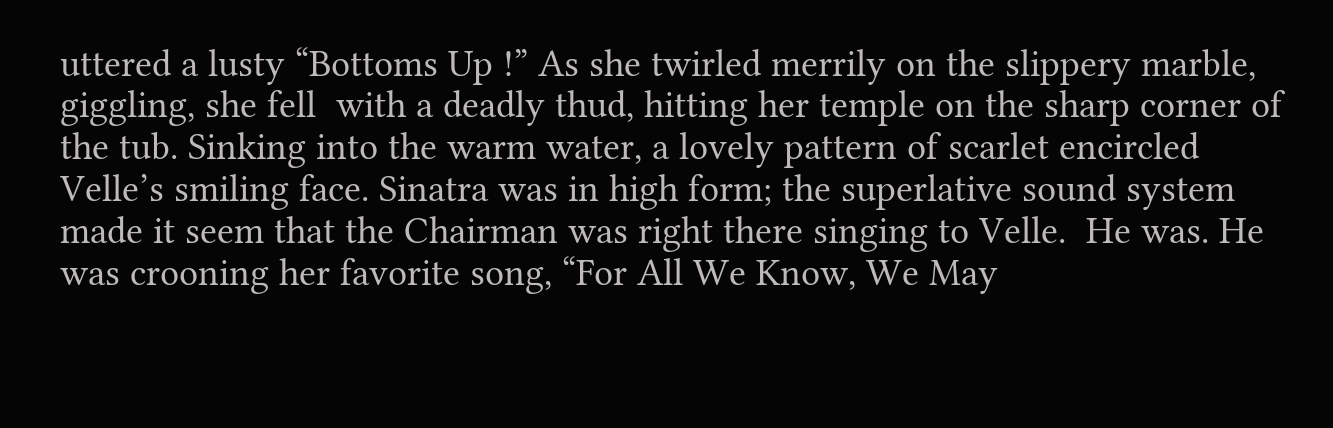uttered a lusty “Bottoms Up !” As she twirled merrily on the slippery marble, giggling, she fell  with a deadly thud, hitting her temple on the sharp corner of the tub. Sinking into the warm water, a lovely pattern of scarlet encircled Velle’s smiling face. Sinatra was in high form; the superlative sound system made it seem that the Chairman was right there singing to Velle.  He was. He was crooning her favorite song, “For All We Know, We May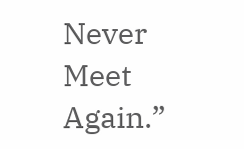Never Meet  Again.”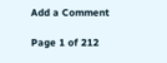Add a Comment

Page 1 of 212